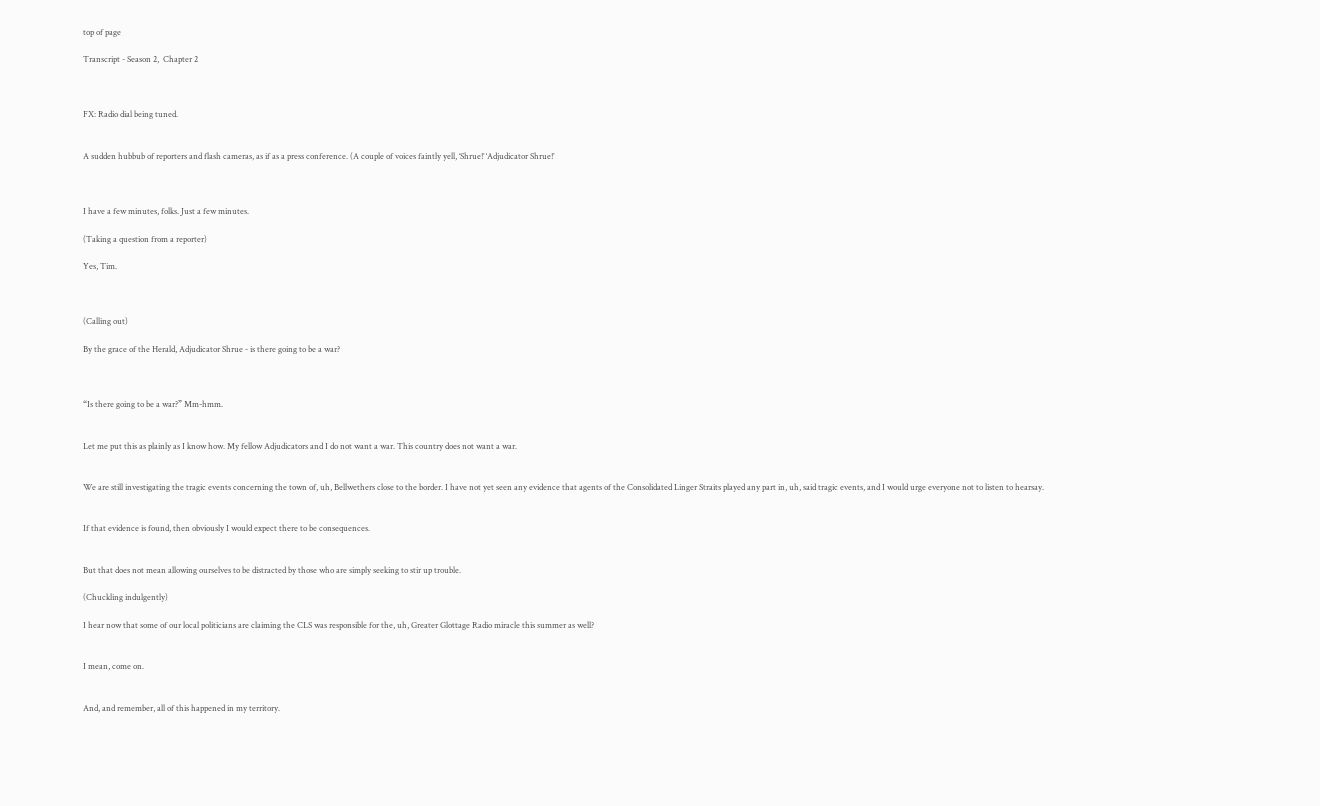top of page

Transcript - Season 2,  Chapter 2



FX: Radio dial being tuned.


A sudden hubbub of reporters and flash cameras, as if as a press conference. (A couple of voices faintly yell, ‘Shrue!’ ‘Adjudicator Shrue!’



I have a few minutes, folks. Just a few minutes.

(Taking a question from a reporter)

Yes, Tim.



(Calling out)

By the grace of the Herald, Adjudicator Shrue - is there going to be a war?



“Is there going to be a war?” Mm-hmm.


Let me put this as plainly as I know how. My fellow Adjudicators and I do not want a war. This country does not want a war.


We are still investigating the tragic events concerning the town of, uh, Bellwethers close to the border. I have not yet seen any evidence that agents of the Consolidated Linger Straits played any part in, uh, said tragic events, and I would urge everyone not to listen to hearsay.


If that evidence is found, then obviously I would expect there to be consequences.


But that does not mean allowing ourselves to be distracted by those who are simply seeking to stir up trouble.

(Chuckling indulgently)

I hear now that some of our local politicians are claiming the CLS was responsible for the, uh, Greater Glottage Radio miracle this summer as well?


I mean, come on.


And, and remember, all of this happened in my territory.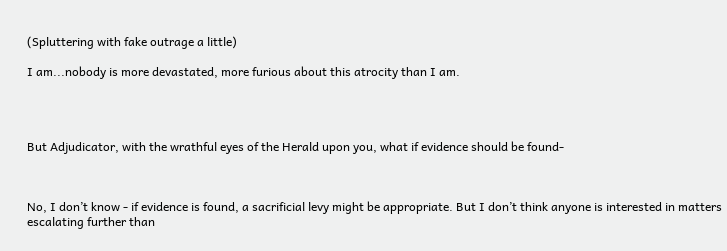(Spluttering with fake outrage a little)

I am...nobody is more devastated, more furious about this atrocity than I am.




But Adjudicator, with the wrathful eyes of the Herald upon you, what if evidence should be found-



No, I don’t know - if evidence is found, a sacrificial levy might be appropriate. But I don’t think anyone is interested in matters escalating further than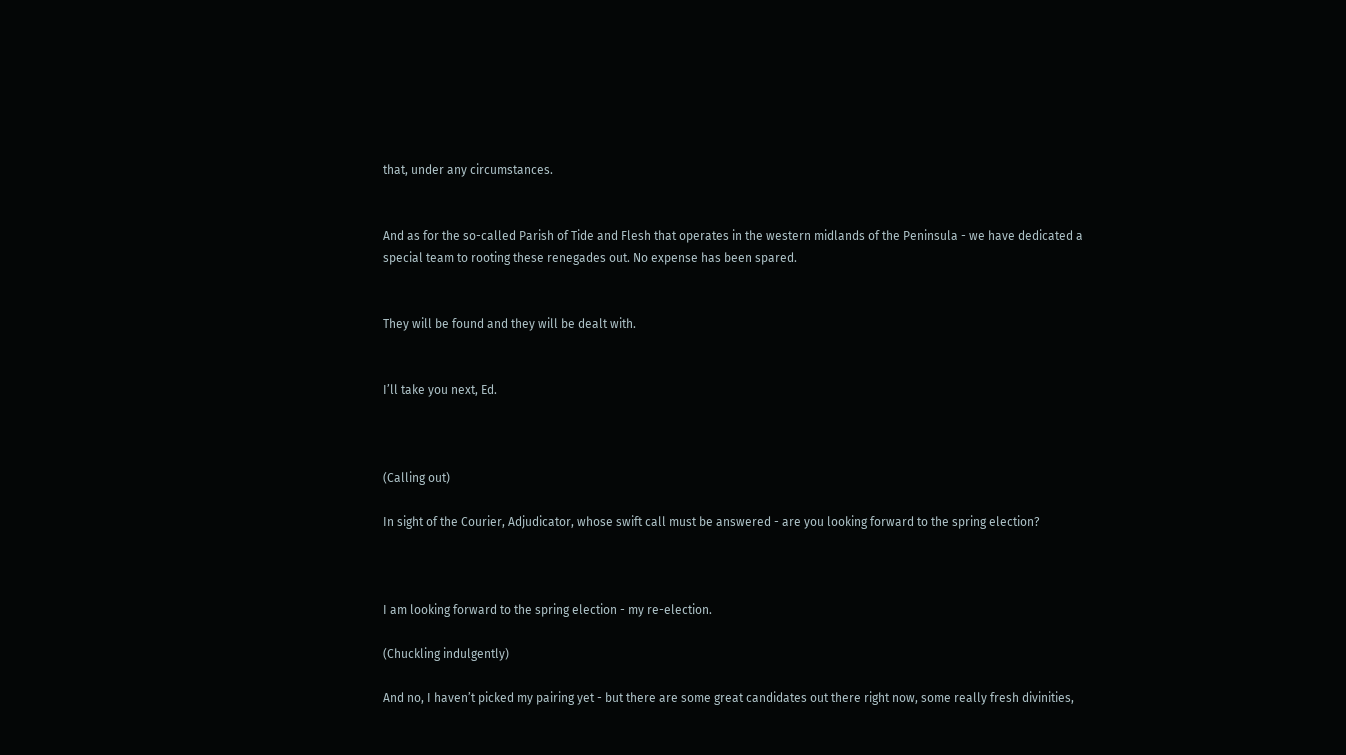that, under any circumstances.


And as for the so-called Parish of Tide and Flesh that operates in the western midlands of the Peninsula - we have dedicated a special team to rooting these renegades out. No expense has been spared.


They will be found and they will be dealt with.


I’ll take you next, Ed.



(Calling out)

In sight of the Courier, Adjudicator, whose swift call must be answered - are you looking forward to the spring election?



I am looking forward to the spring election - my re-election.

(Chuckling indulgently)

And no, I haven’t picked my pairing yet - but there are some great candidates out there right now, some really fresh divinities,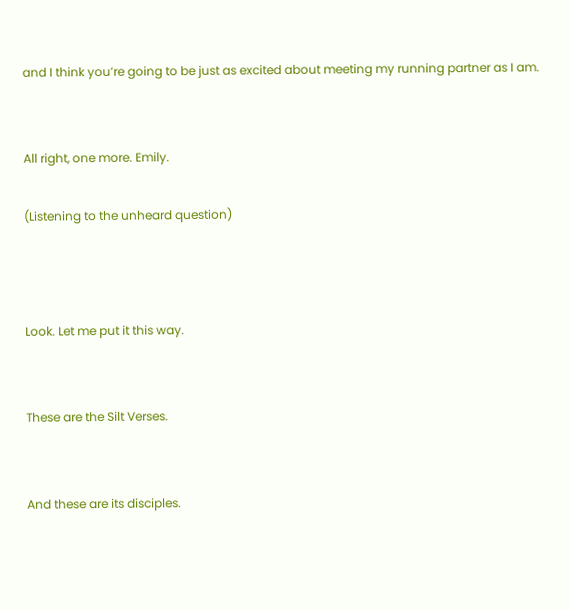and I think you’re going to be just as excited about meeting my running partner as I am.


All right, one more. Emily.

(Listening to the unheard question)



Look. Let me put it this way.


These are the Silt Verses.


And these are its disciples.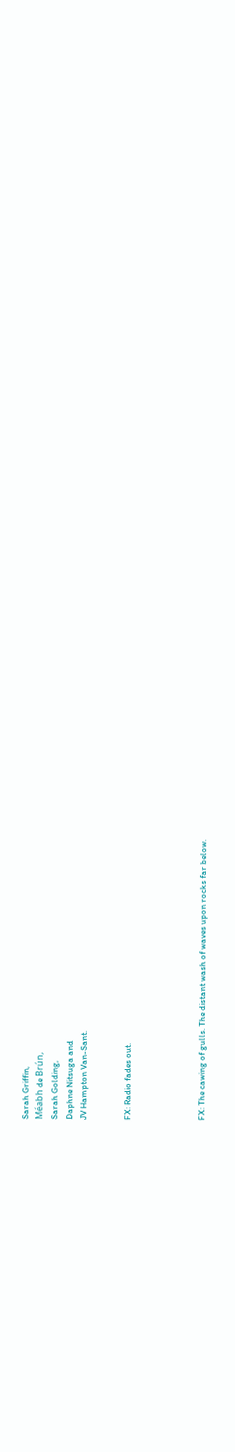Sarah Griffin,
Méabh de Brún,
Sarah Golding,
Daphne Nitsuga and
JV Hampton Van-Sant.


FX: Radio fades out.




FX: The cawing of gulls. The distant wash of waves upon rocks far below.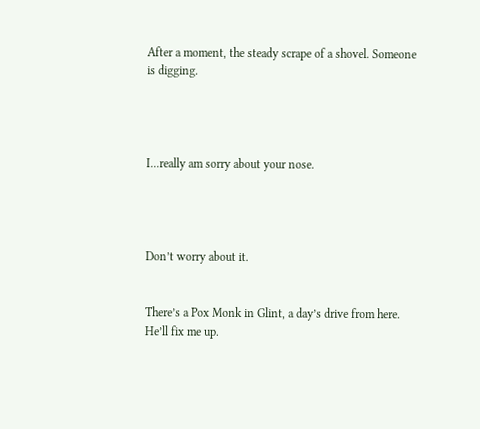After a moment, the steady scrape of a shovel. Someone is digging.




I...really am sorry about your nose.




Don’t worry about it.


There’s a Pox Monk in Glint, a day’s drive from here. He’ll fix me up.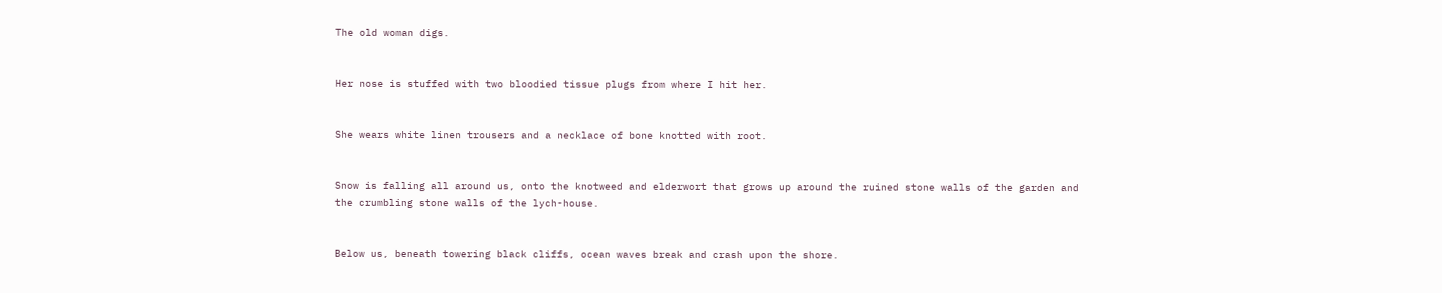The old woman digs.


Her nose is stuffed with two bloodied tissue plugs from where I hit her.


She wears white linen trousers and a necklace of bone knotted with root.


Snow is falling all around us, onto the knotweed and elderwort that grows up around the ruined stone walls of the garden and the crumbling stone walls of the lych-house.


Below us, beneath towering black cliffs, ocean waves break and crash upon the shore.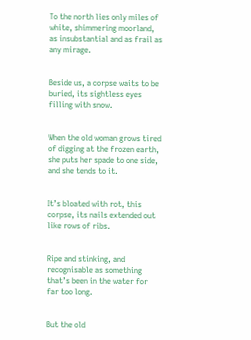To the north lies only miles of white, shimmering moorland, as insubstantial and as frail as any mirage.


Beside us, a corpse waits to be buried, its sightless eyes filling with snow.


When the old woman grows tired of digging at the frozen earth, she puts her spade to one side, and she tends to it.


It’s bloated with rot, this corpse, its nails extended out like rows of ribs.


Ripe and stinking, and recognisable as something that’s been in the water for far too long.


But the old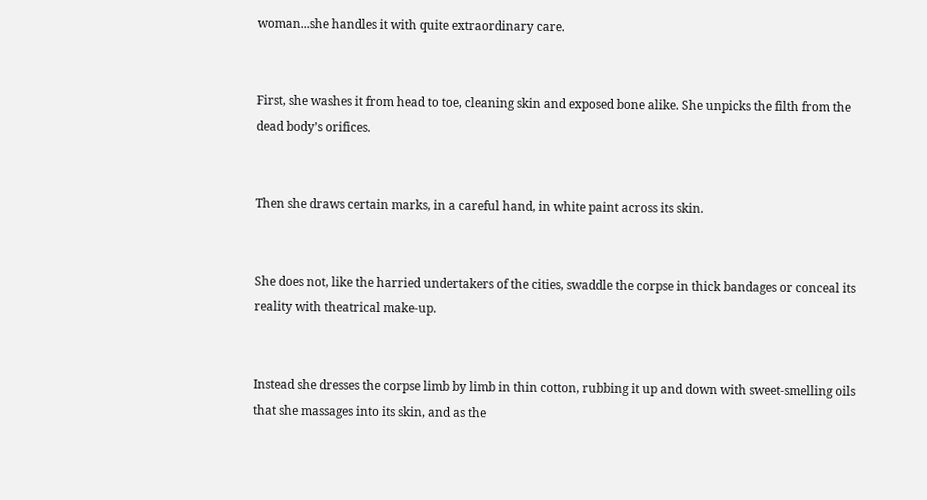woman...she handles it with quite extraordinary care.


First, she washes it from head to toe, cleaning skin and exposed bone alike. She unpicks the filth from the dead body’s orifices.


Then she draws certain marks, in a careful hand, in white paint across its skin.


She does not, like the harried undertakers of the cities, swaddle the corpse in thick bandages or conceal its reality with theatrical make-up.


Instead she dresses the corpse limb by limb in thin cotton, rubbing it up and down with sweet-smelling oils that she massages into its skin, and as the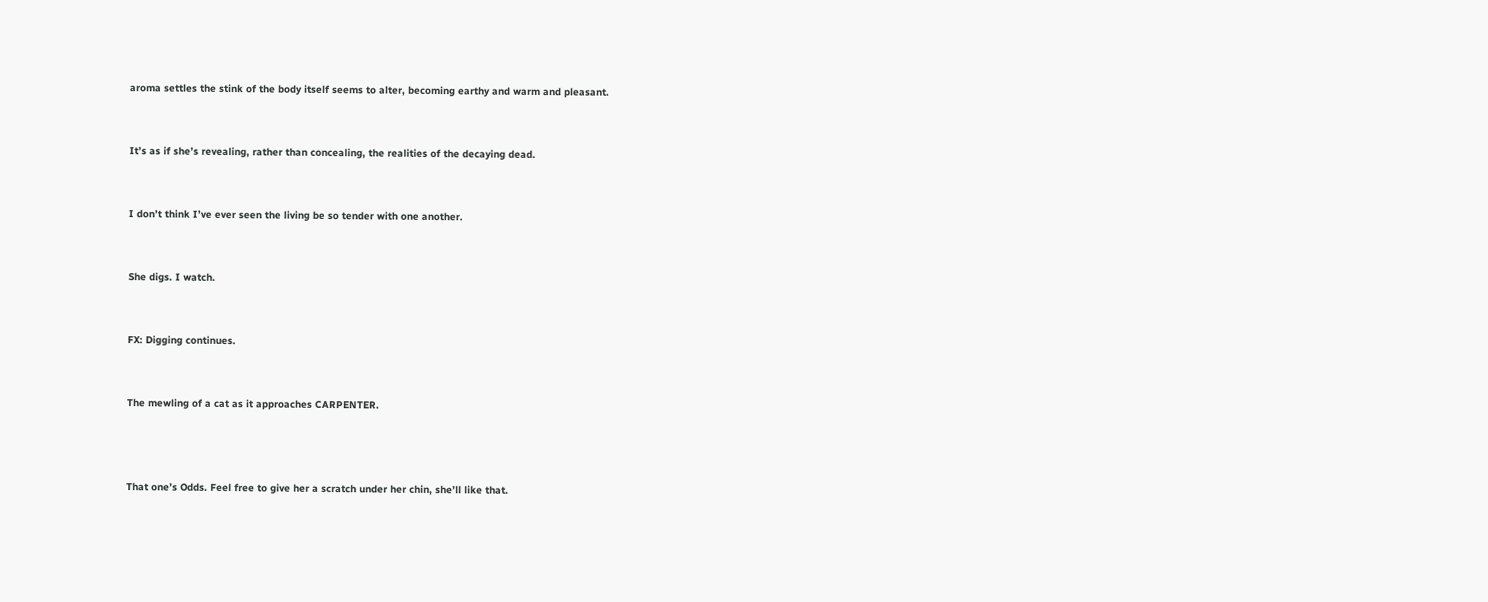aroma settles the stink of the body itself seems to alter, becoming earthy and warm and pleasant.


It’s as if she’s revealing, rather than concealing, the realities of the decaying dead.


I don’t think I’ve ever seen the living be so tender with one another.


She digs. I watch.


FX: Digging continues.


The mewling of a cat as it approaches CARPENTER.



That one’s Odds. Feel free to give her a scratch under her chin, she’ll like that.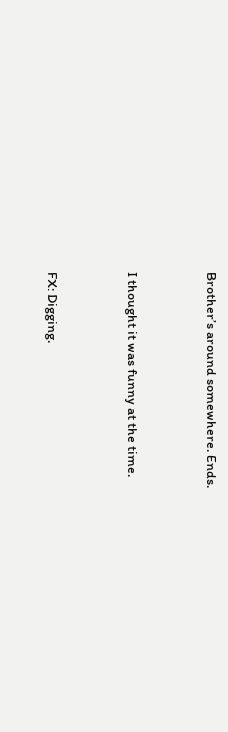Brother’s around somewhere. Ends.


I thought it was funny at the time.


FX: Digging.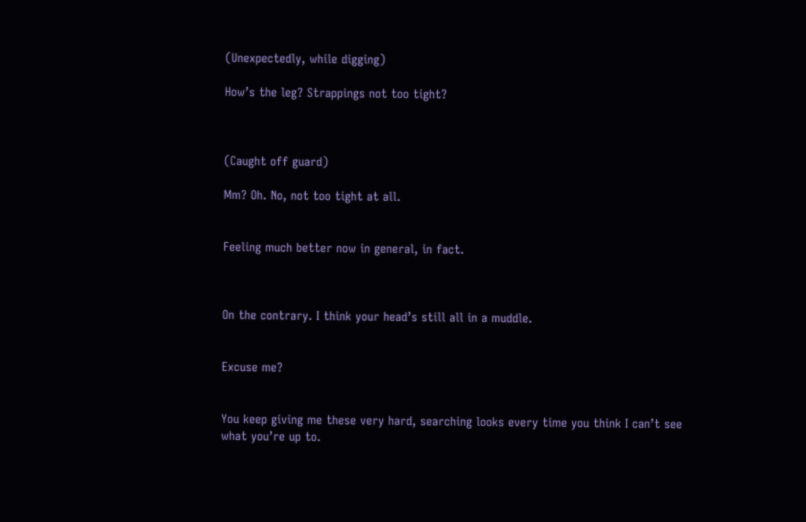(Unexpectedly, while digging)

How’s the leg? Strappings not too tight?



(Caught off guard)

Mm? Oh. No, not too tight at all.


Feeling much better now in general, in fact.



On the contrary. I think your head’s still all in a muddle.


Excuse me?


You keep giving me these very hard, searching looks every time you think I can’t see what you’re up to.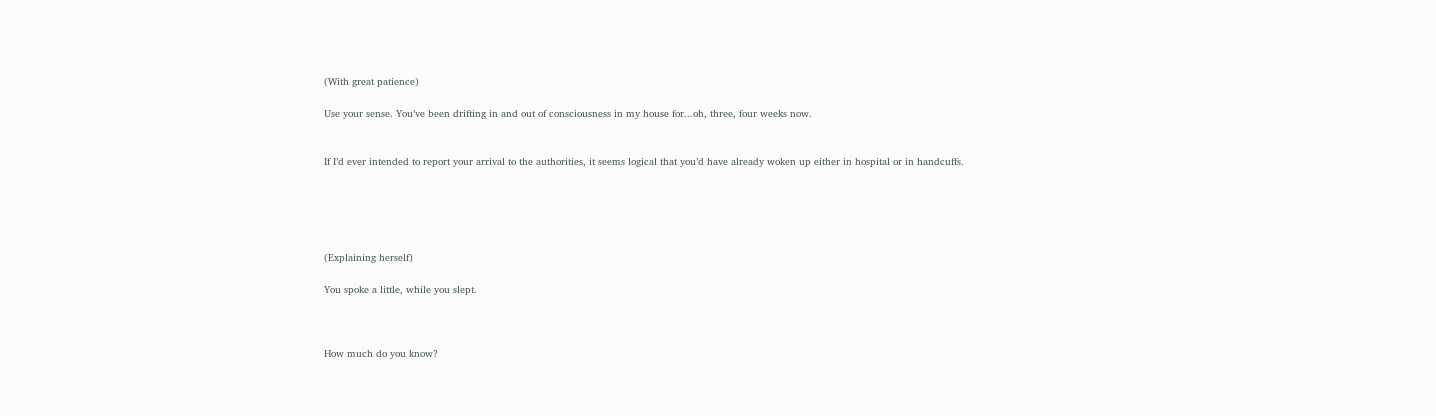(With great patience)

Use your sense. You’ve been drifting in and out of consciousness in my house for...oh, three, four weeks now.


If I’d ever intended to report your arrival to the authorities, it seems logical that you’d have already woken up either in hospital or in handcuffs.





(Explaining herself)

You spoke a little, while you slept.



How much do you know?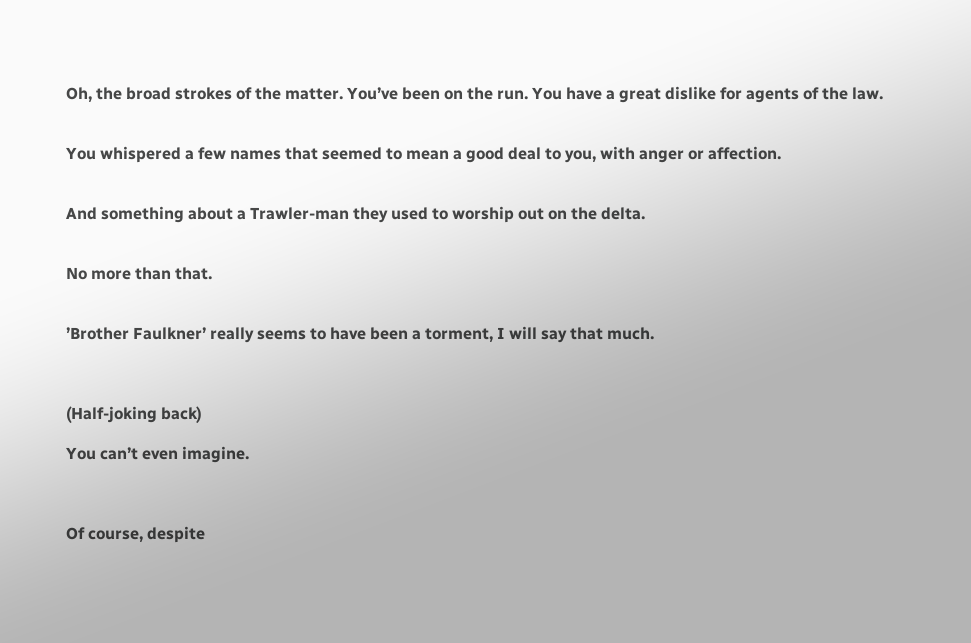Oh, the broad strokes of the matter. You’ve been on the run. You have a great dislike for agents of the law.


You whispered a few names that seemed to mean a good deal to you, with anger or affection.


And something about a Trawler-man they used to worship out on the delta.


No more than that.


’Brother Faulkner’ really seems to have been a torment, I will say that much.



(Half-joking back)

You can’t even imagine.



Of course, despite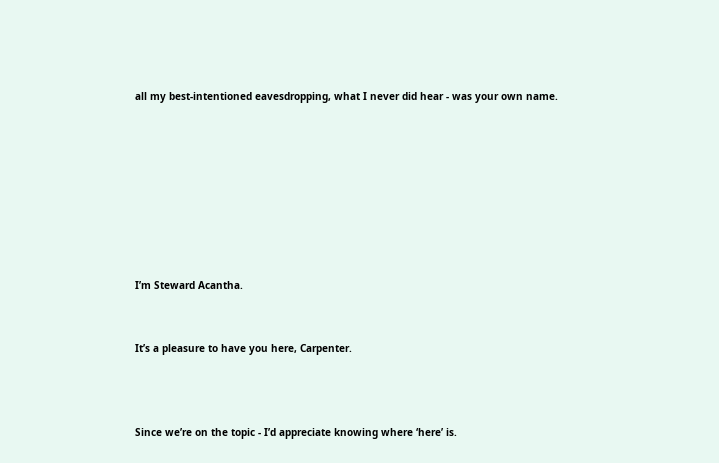all my best-intentioned eavesdropping, what I never did hear - was your own name.








I’m Steward Acantha.


It’s a pleasure to have you here, Carpenter.



Since we’re on the topic - I’d appreciate knowing where ‘here’ is.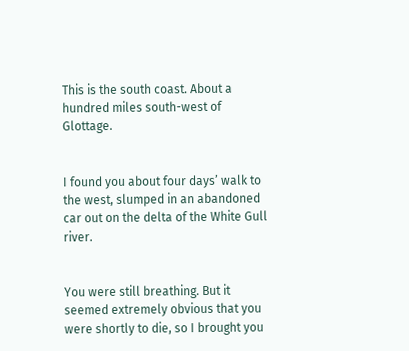This is the south coast. About a hundred miles south-west of Glottage.


I found you about four days’ walk to the west, slumped in an abandoned car out on the delta of the White Gull river.


You were still breathing. But it seemed extremely obvious that you were shortly to die, so I brought you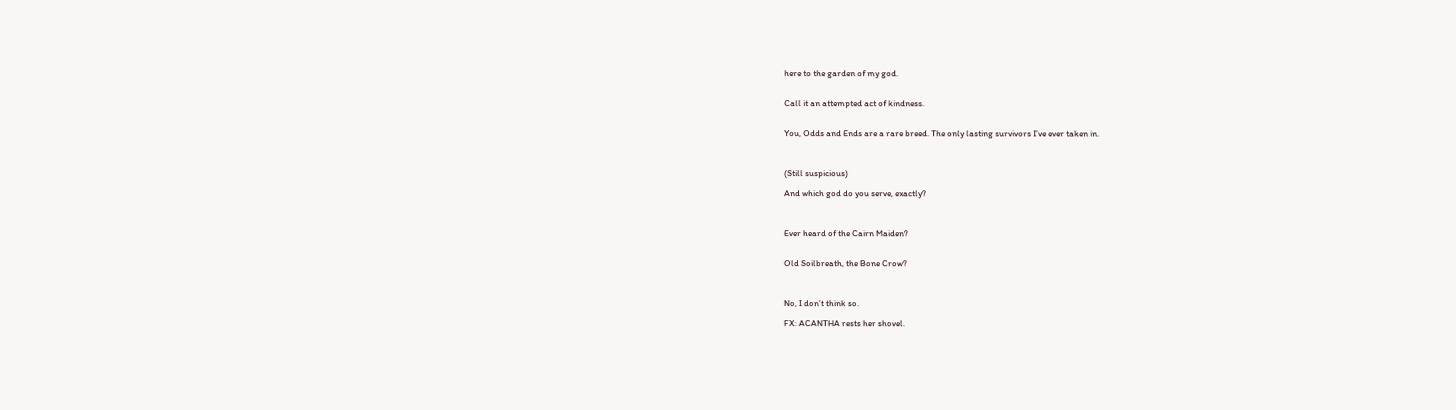here to the garden of my god.


Call it an attempted act of kindness.


You, Odds and Ends are a rare breed. The only lasting survivors I’ve ever taken in.



(Still suspicious)

And which god do you serve, exactly?



Ever heard of the Cairn Maiden?


Old Soilbreath, the Bone Crow?



No, I don’t think so.

FX: ACANTHA rests her shovel.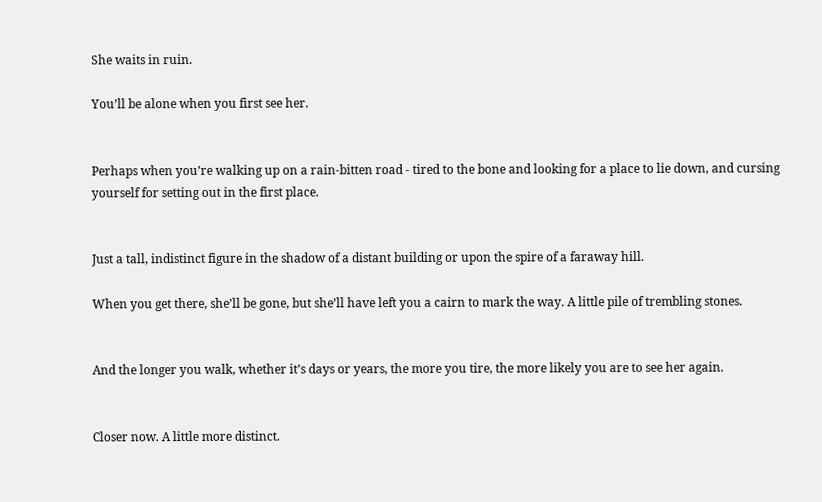She waits in ruin.

You’ll be alone when you first see her.


Perhaps when you’re walking up on a rain-bitten road - tired to the bone and looking for a place to lie down, and cursing yourself for setting out in the first place.


Just a tall, indistinct figure in the shadow of a distant building or upon the spire of a faraway hill.

When you get there, she’ll be gone, but she’ll have left you a cairn to mark the way. A little pile of trembling stones.


And the longer you walk, whether it’s days or years, the more you tire, the more likely you are to see her again.


Closer now. A little more distinct.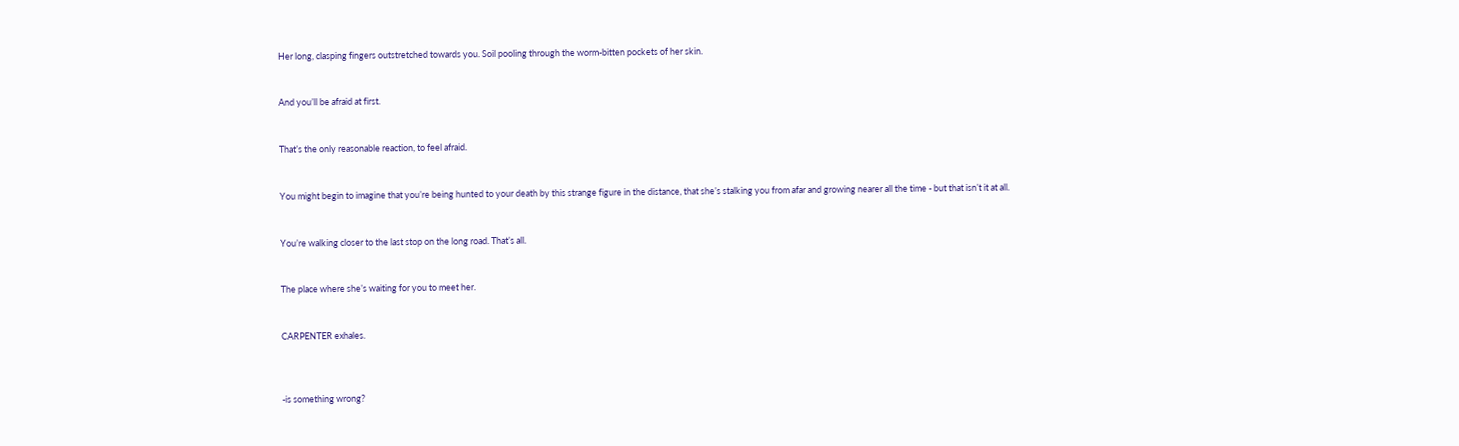Her long, clasping fingers outstretched towards you. Soil pooling through the worm-bitten pockets of her skin.


And you’ll be afraid at first.


That’s the only reasonable reaction, to feel afraid.


You might begin to imagine that you’re being hunted to your death by this strange figure in the distance, that she’s stalking you from afar and growing nearer all the time - but that isn’t it at all.


You’re walking closer to the last stop on the long road. That’s all.


The place where she’s waiting for you to meet her.


CARPENTER exhales.



-is something wrong?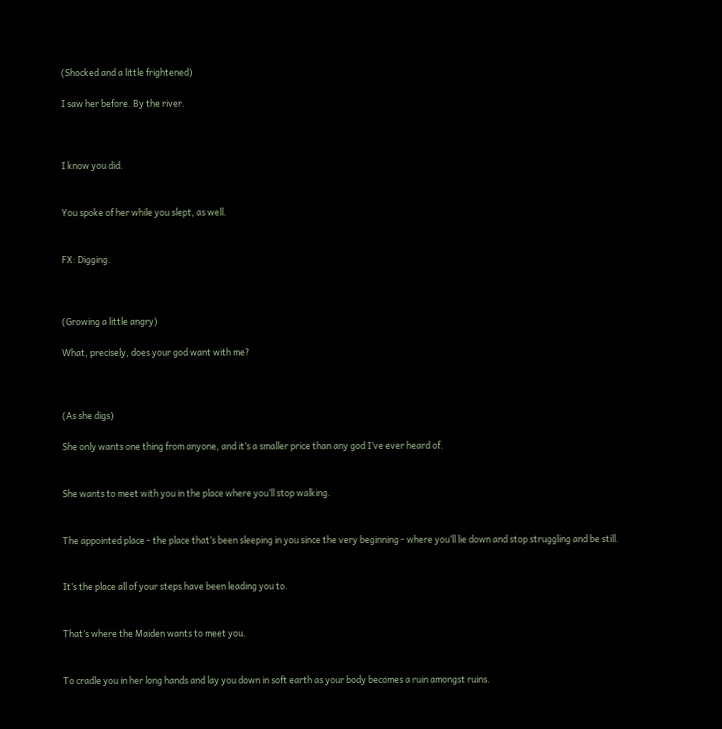(Shocked and a little frightened)

I saw her before. By the river.



I know you did.


You spoke of her while you slept, as well.


FX: Digging.



(Growing a little angry)

What, precisely, does your god want with me?



(As she digs)

She only wants one thing from anyone, and it’s a smaller price than any god I’ve ever heard of.


She wants to meet with you in the place where you’ll stop walking.


The appointed place - the place that’s been sleeping in you since the very beginning - where you’ll lie down and stop struggling and be still.


It’s the place all of your steps have been leading you to.


That’s where the Maiden wants to meet you.


To cradle you in her long hands and lay you down in soft earth as your body becomes a ruin amongst ruins.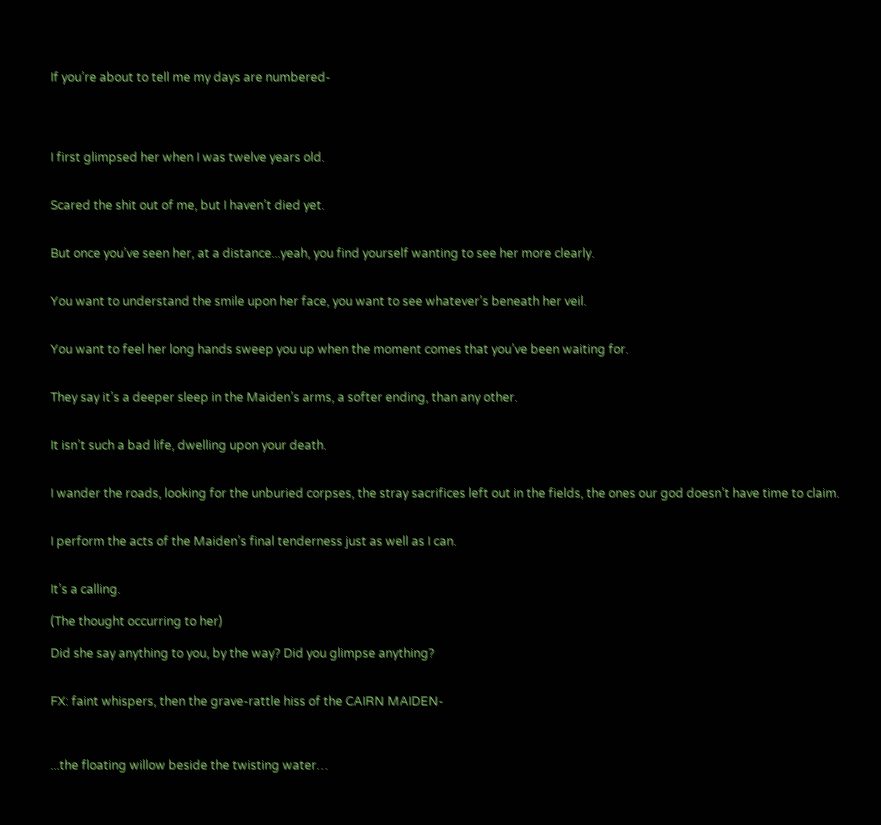If you’re about to tell me my days are numbered-




I first glimpsed her when I was twelve years old.


Scared the shit out of me, but I haven’t died yet.


But once you’ve seen her, at a distance...yeah, you find yourself wanting to see her more clearly.


You want to understand the smile upon her face, you want to see whatever’s beneath her veil.


You want to feel her long hands sweep you up when the moment comes that you’ve been waiting for.


They say it’s a deeper sleep in the Maiden’s arms, a softer ending, than any other.


It isn’t such a bad life, dwelling upon your death.


I wander the roads, looking for the unburied corpses, the stray sacrifices left out in the fields, the ones our god doesn’t have time to claim.


I perform the acts of the Maiden’s final tenderness just as well as I can.


It’s a calling.

(The thought occurring to her)

Did she say anything to you, by the way? Did you glimpse anything?


FX: faint whispers, then the grave-rattle hiss of the CAIRN MAIDEN-



...the floating willow beside the twisting water…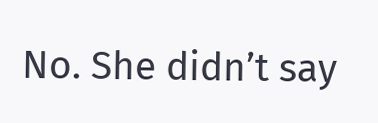No. She didn’t say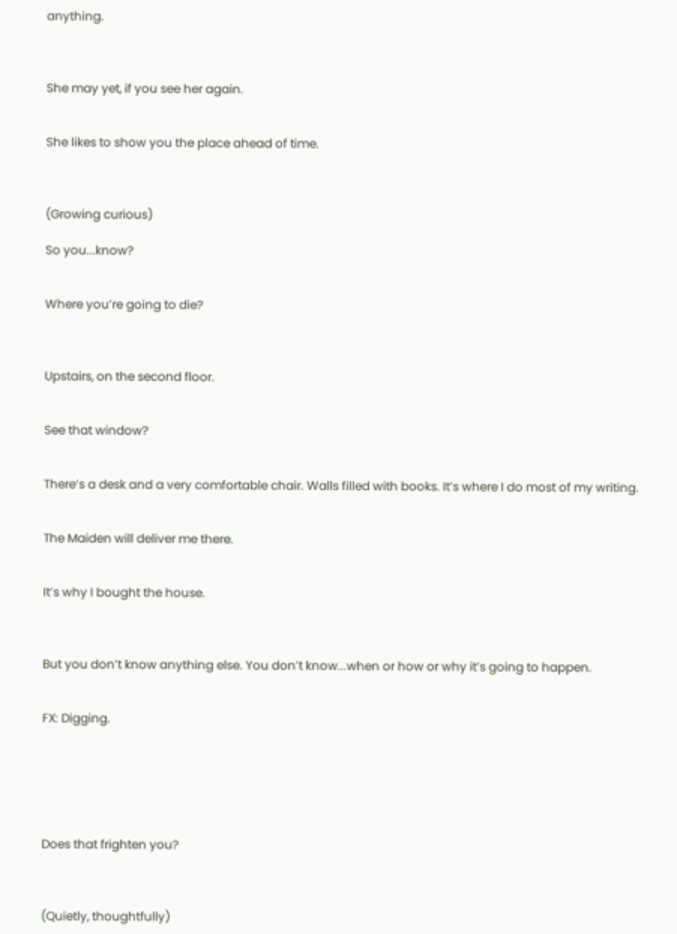anything.



She may yet, if you see her again.


She likes to show you the place ahead of time.



(Growing curious)

So you...know?


Where you’re going to die?



Upstairs, on the second floor.


See that window?


There’s a desk and a very comfortable chair. Walls filled with books. It’s where I do most of my writing.


The Maiden will deliver me there.


It’s why I bought the house.



But you don’t know anything else. You don’t know...when or how or why it’s going to happen.


FX: Digging.






Does that frighten you?



(Quietly, thoughtfully)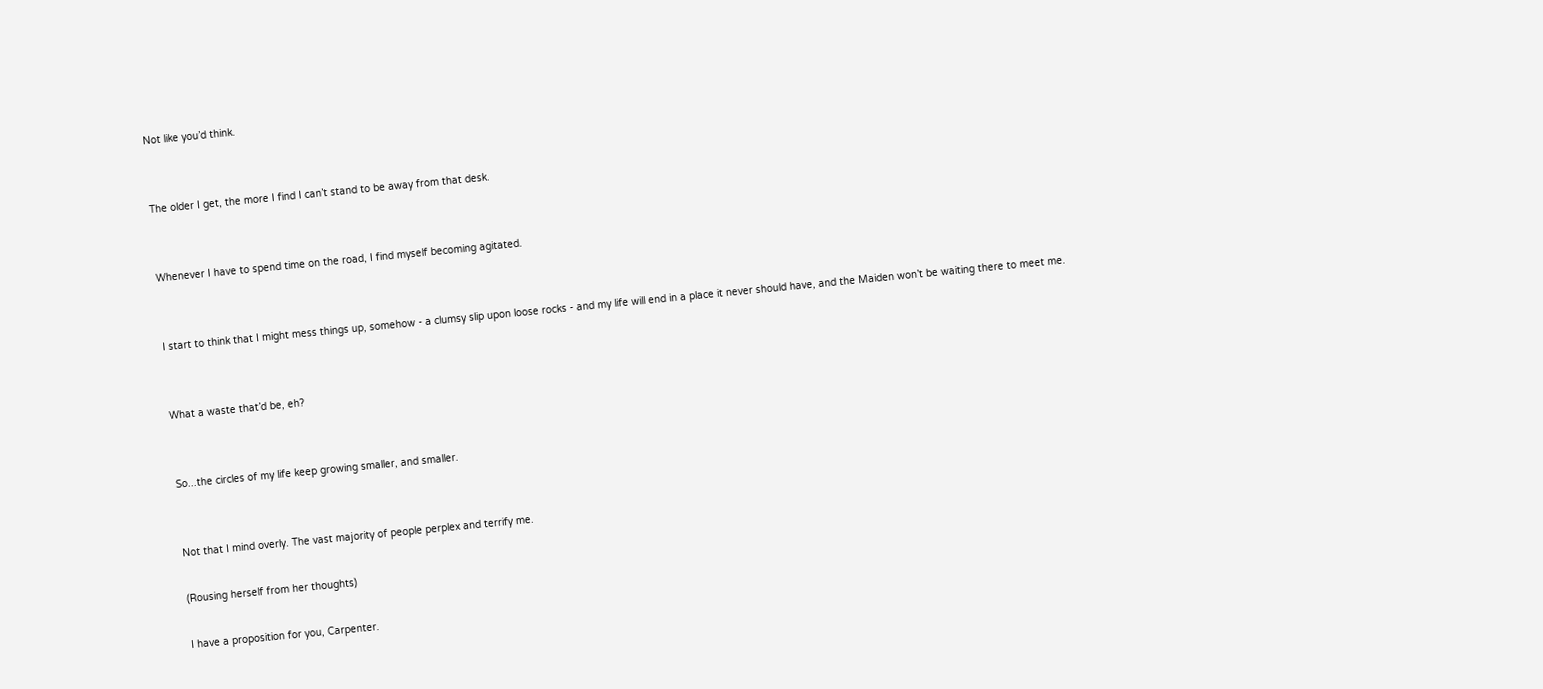Not like you’d think.


The older I get, the more I find I can’t stand to be away from that desk.


Whenever I have to spend time on the road, I find myself becoming agitated.


I start to think that I might mess things up, somehow - a clumsy slip upon loose rocks - and my life will end in a place it never should have, and the Maiden won’t be waiting there to meet me.


What a waste that’d be, eh?


So...the circles of my life keep growing smaller, and smaller.


Not that I mind overly. The vast majority of people perplex and terrify me.

(Rousing herself from her thoughts)

I have a proposition for you, Carpenter.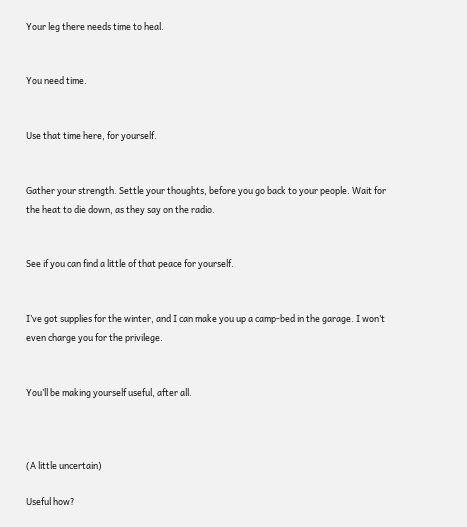Your leg there needs time to heal.


You need time.


Use that time here, for yourself.


Gather your strength. Settle your thoughts, before you go back to your people. Wait for the heat to die down, as they say on the radio.


See if you can find a little of that peace for yourself.


I’ve got supplies for the winter, and I can make you up a camp-bed in the garage. I won’t even charge you for the privilege.


You’ll be making yourself useful, after all.



(A little uncertain)

Useful how?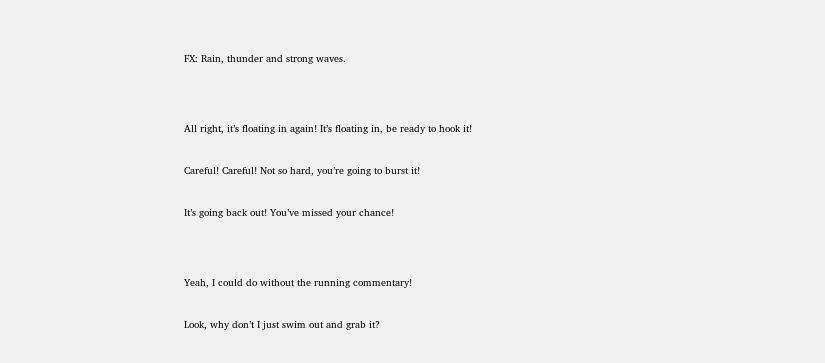FX: Rain, thunder and strong waves.




All right, it’s floating in again! It’s floating in, be ready to hook it!


Careful! Careful! Not so hard, you’re going to burst it!


It’s going back out! You’ve missed your chance!




Yeah, I could do without the running commentary!


Look, why don’t I just swim out and grab it?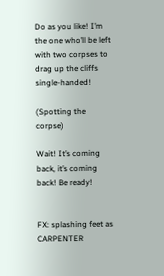Do as you like! I’m the one who’ll be left with two corpses to drag up the cliffs single-handed!

(Spotting the corpse)

Wait! It’s coming back, it’s coming back! Be ready!


FX: splashing feet as CARPENTER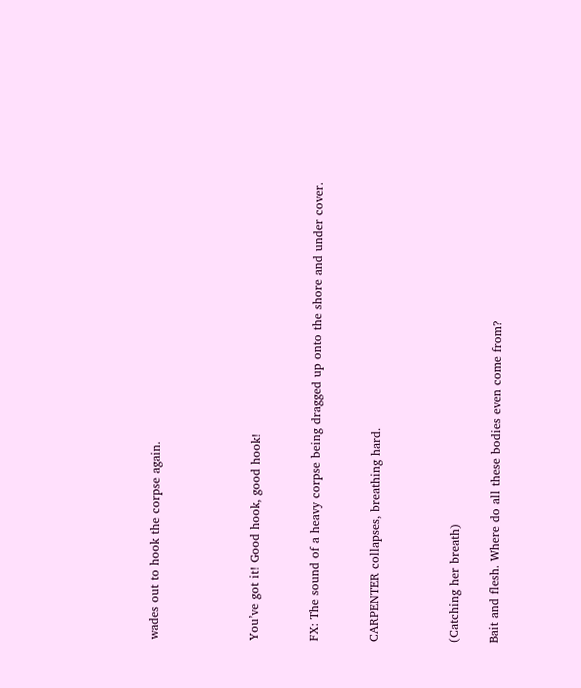wades out to hook the corpse again.




You’ve got it! Good hook, good hook!


FX: The sound of a heavy corpse being dragged up onto the shore and under cover.


CARPENTER collapses, breathing hard.



(Catching her breath)

Bait and flesh. Where do all these bodies even come from?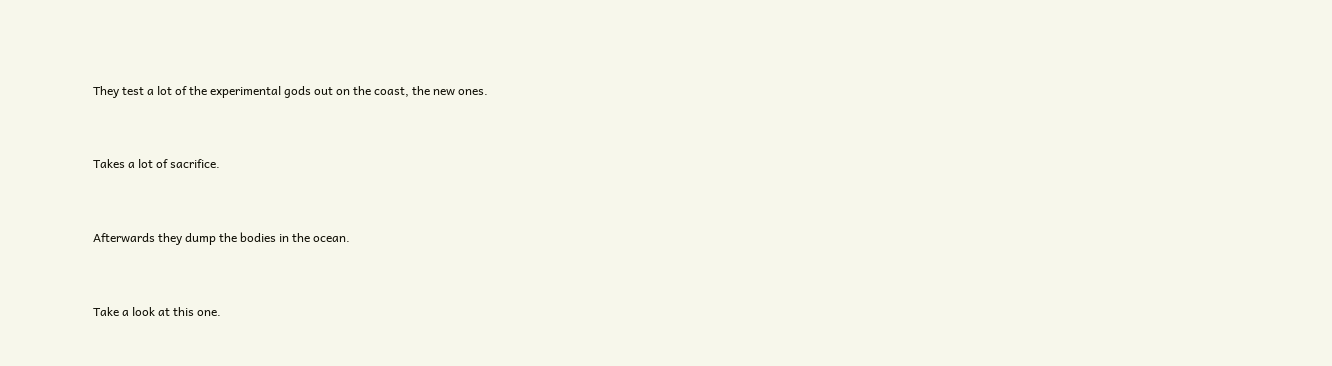They test a lot of the experimental gods out on the coast, the new ones.


Takes a lot of sacrifice.


Afterwards they dump the bodies in the ocean.


Take a look at this one.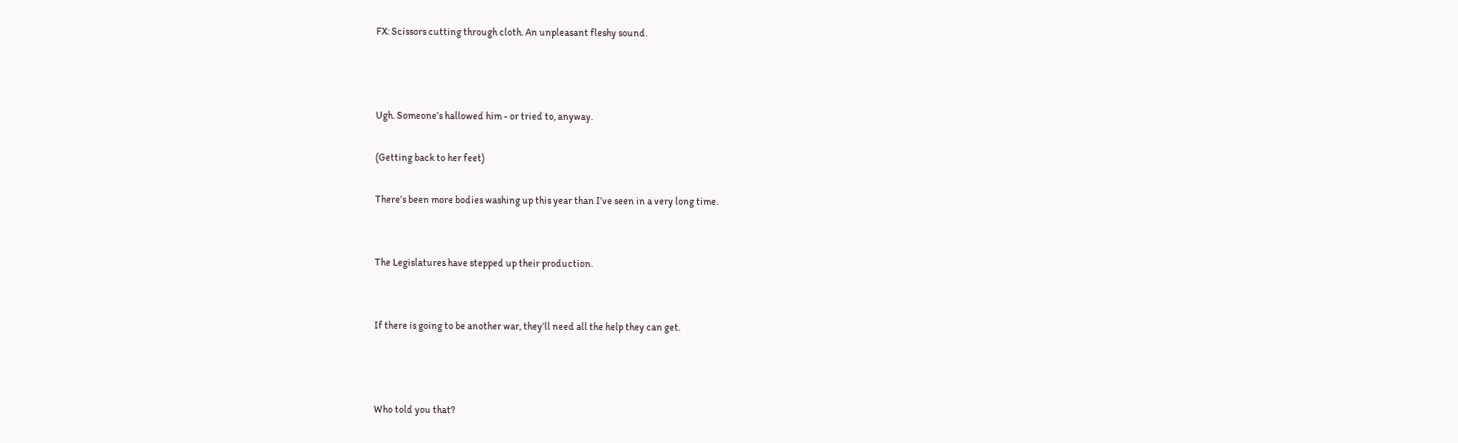FX: Scissors cutting through cloth. An unpleasant fleshy sound.



Ugh. Someone’s hallowed him - or tried to, anyway.

(Getting back to her feet)

There’s been more bodies washing up this year than I’ve seen in a very long time.


The Legislatures have stepped up their production.


If there is going to be another war, they’ll need all the help they can get.



Who told you that?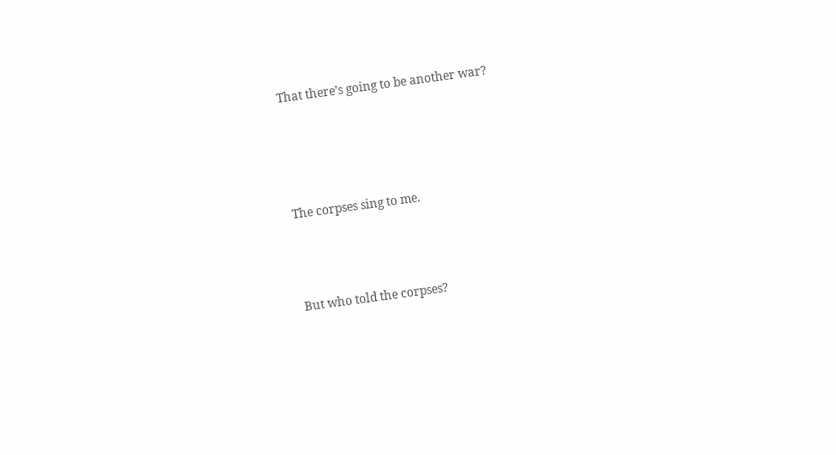That there’s going to be another war?




The corpses sing to me.



But who told the corpses?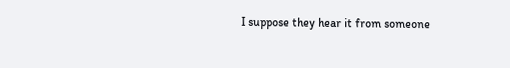I suppose they hear it from someone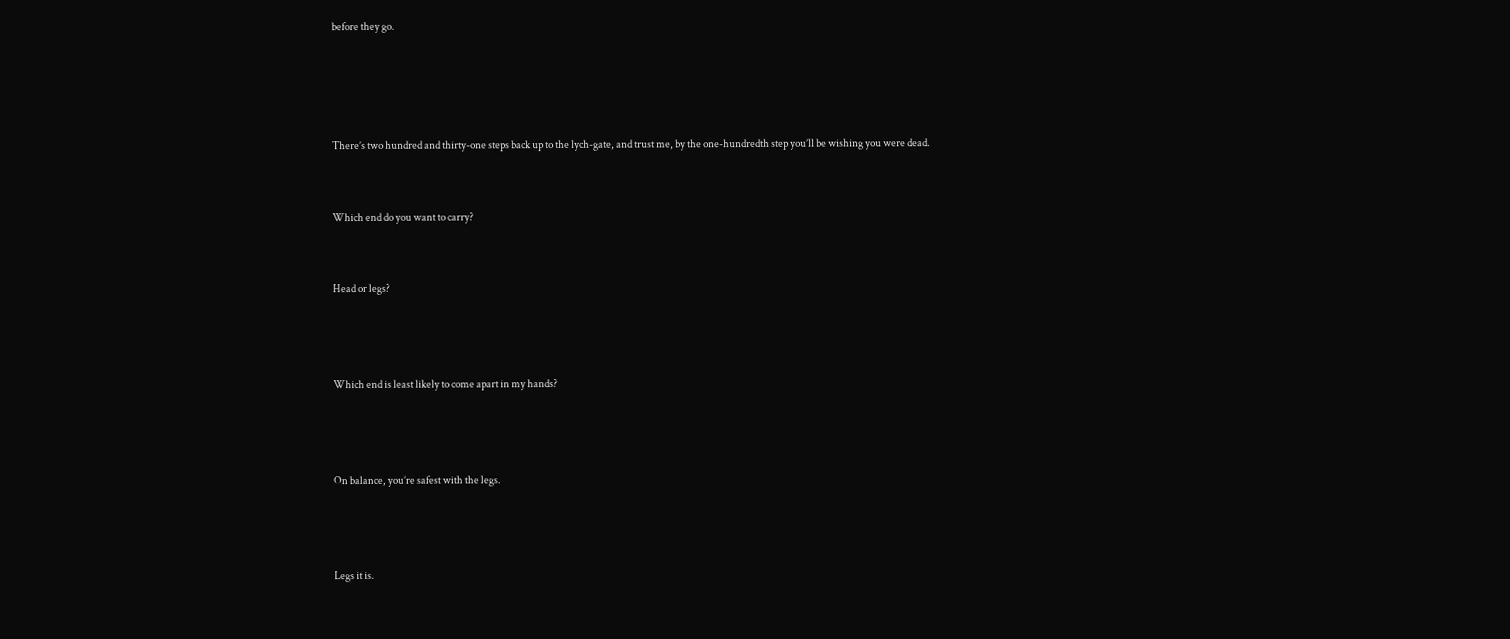before they go.




There’s two hundred and thirty-one steps back up to the lych-gate, and trust me, by the one-hundredth step you’ll be wishing you were dead.


Which end do you want to carry?


Head or legs?



Which end is least likely to come apart in my hands?



On balance, you’re safest with the legs.



Legs it is.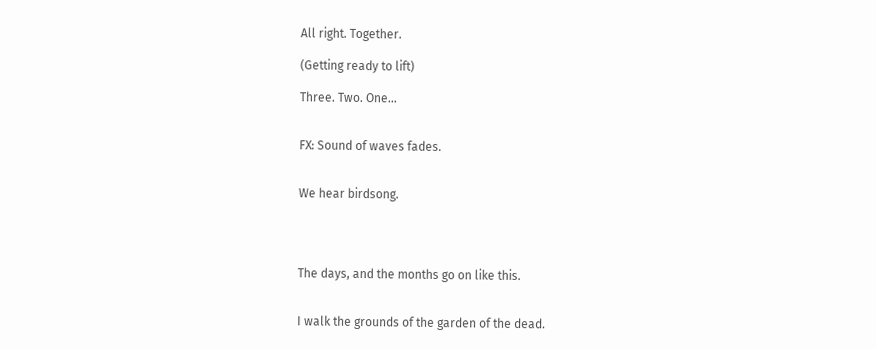All right. Together.

(Getting ready to lift)

Three. Two. One…


FX: Sound of waves fades.


We hear birdsong.




The days, and the months go on like this.


I walk the grounds of the garden of the dead.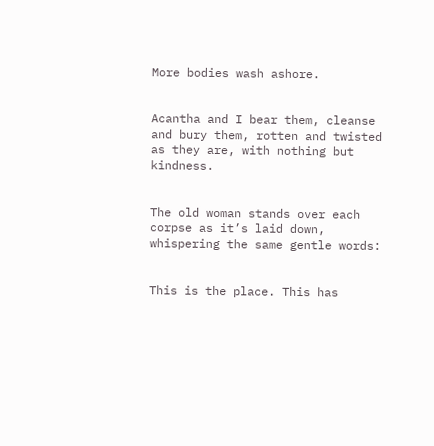More bodies wash ashore.


Acantha and I bear them, cleanse and bury them, rotten and twisted as they are, with nothing but kindness.


The old woman stands over each corpse as it’s laid down, whispering the same gentle words:


This is the place. This has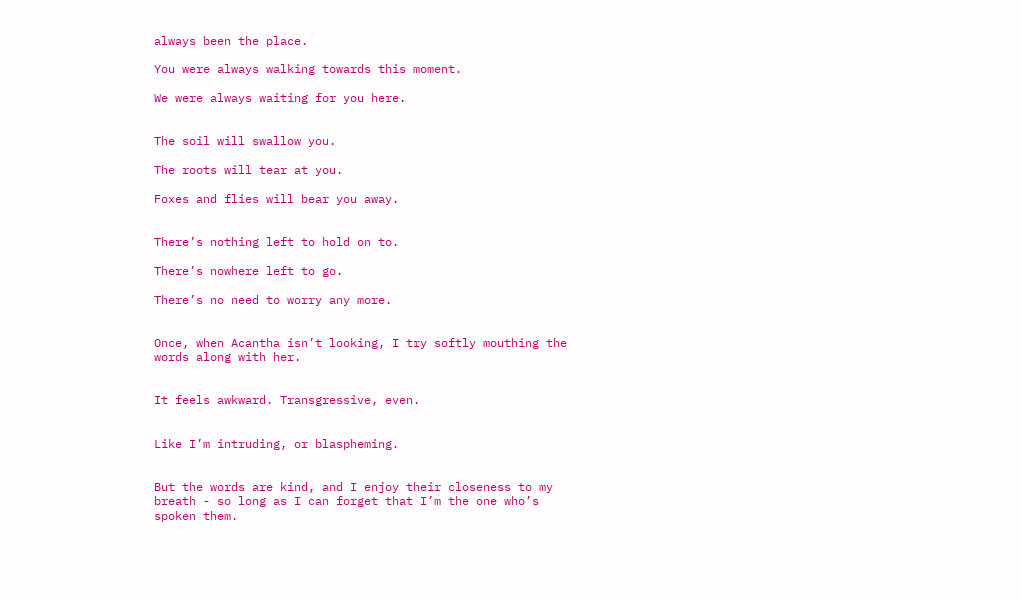always been the place.

You were always walking towards this moment.

We were always waiting for you here.


The soil will swallow you.

The roots will tear at you.

Foxes and flies will bear you away.


There’s nothing left to hold on to.

There’s nowhere left to go.

There’s no need to worry any more.


Once, when Acantha isn’t looking, I try softly mouthing the words along with her.


It feels awkward. Transgressive, even.


Like I’m intruding, or blaspheming.


But the words are kind, and I enjoy their closeness to my breath - so long as I can forget that I’m the one who’s spoken them.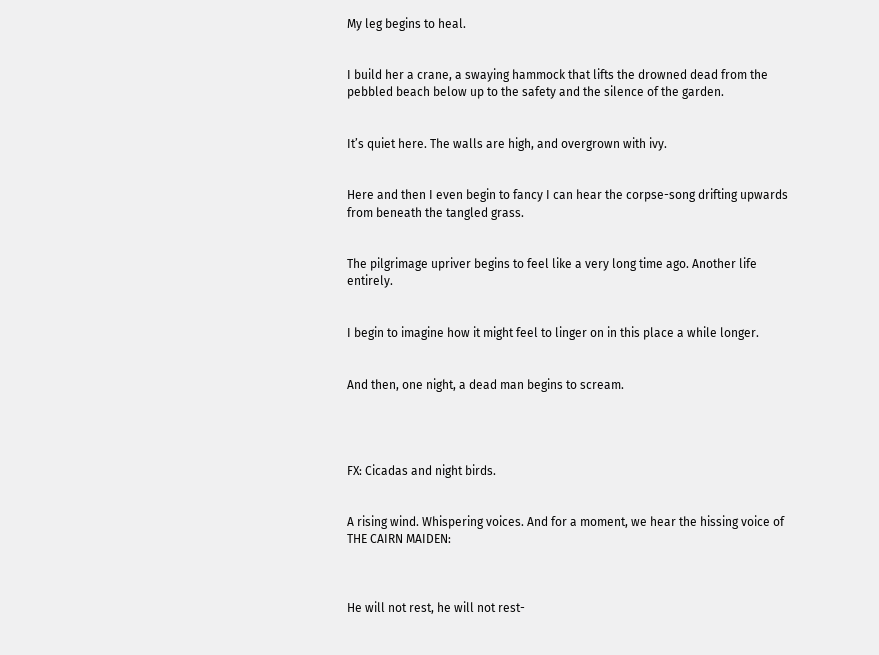My leg begins to heal.


I build her a crane, a swaying hammock that lifts the drowned dead from the pebbled beach below up to the safety and the silence of the garden.


It’s quiet here. The walls are high, and overgrown with ivy.


Here and then I even begin to fancy I can hear the corpse-song drifting upwards from beneath the tangled grass.


The pilgrimage upriver begins to feel like a very long time ago. Another life entirely.


I begin to imagine how it might feel to linger on in this place a while longer.


And then, one night, a dead man begins to scream.




FX: Cicadas and night birds.


A rising wind. Whispering voices. And for a moment, we hear the hissing voice of THE CAIRN MAIDEN:



He will not rest, he will not rest-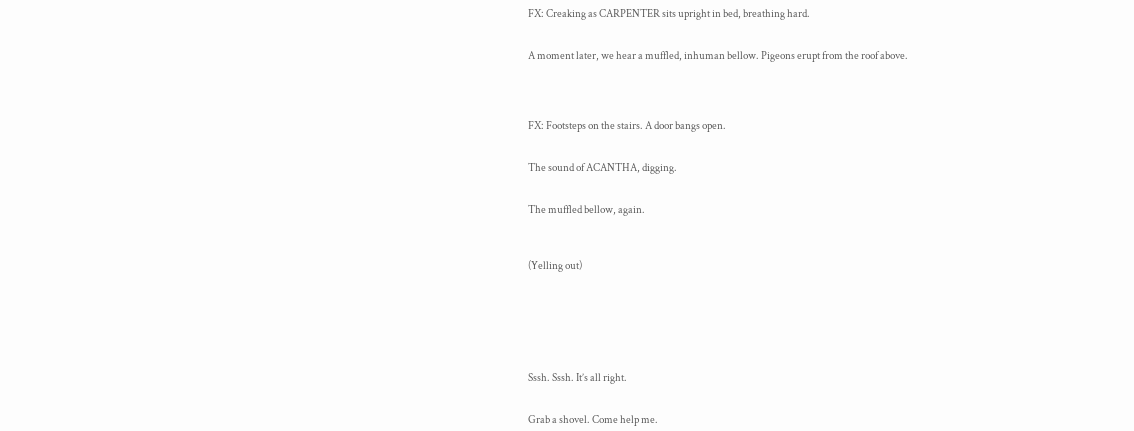FX: Creaking as CARPENTER sits upright in bed, breathing hard.


A moment later, we hear a muffled, inhuman bellow. Pigeons erupt from the roof above.




FX: Footsteps on the stairs. A door bangs open.


The sound of ACANTHA, digging.


The muffled bellow, again.



(Yelling out)







Sssh. Sssh. It’s all right.


Grab a shovel. Come help me.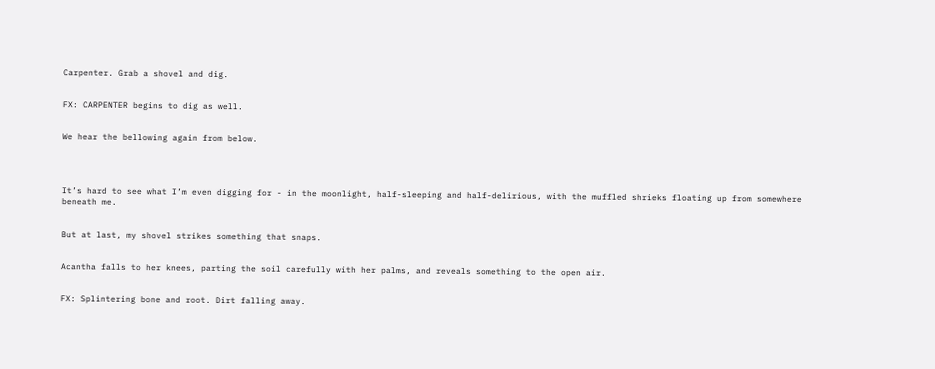Carpenter. Grab a shovel and dig.


FX: CARPENTER begins to dig as well.


We hear the bellowing again from below.




It’s hard to see what I’m even digging for - in the moonlight, half-sleeping and half-delirious, with the muffled shrieks floating up from somewhere beneath me.


But at last, my shovel strikes something that snaps.


Acantha falls to her knees, parting the soil carefully with her palms, and reveals something to the open air.


FX: Splintering bone and root. Dirt falling away.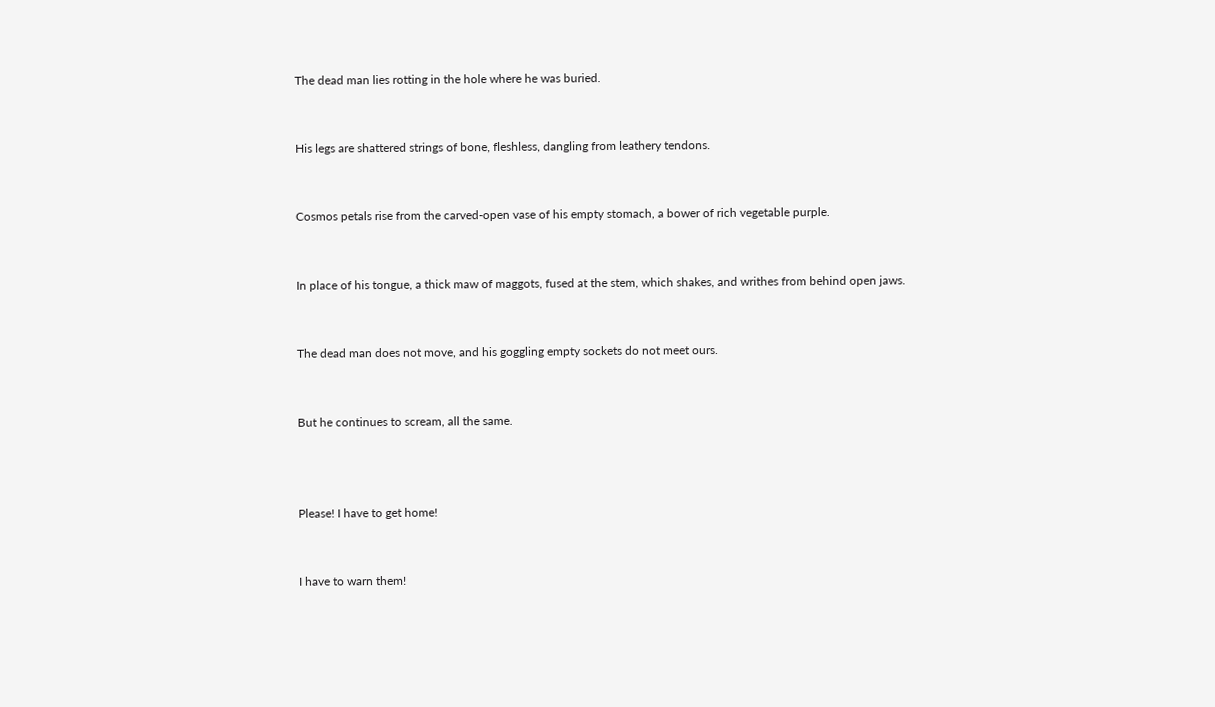The dead man lies rotting in the hole where he was buried.


His legs are shattered strings of bone, fleshless, dangling from leathery tendons.


Cosmos petals rise from the carved-open vase of his empty stomach, a bower of rich vegetable purple.


In place of his tongue, a thick maw of maggots, fused at the stem, which shakes, and writhes from behind open jaws.


The dead man does not move, and his goggling empty sockets do not meet ours.


But he continues to scream, all the same.



Please! I have to get home!


I have to warn them!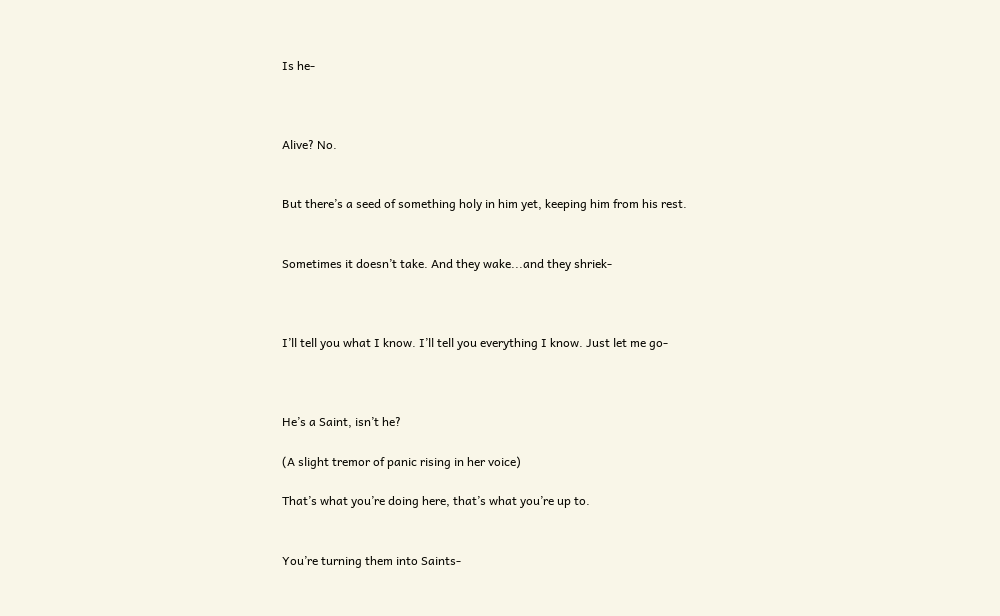Is he-



Alive? No.


But there’s a seed of something holy in him yet, keeping him from his rest.


Sometimes it doesn’t take. And they wake...and they shriek-



I’ll tell you what I know. I’ll tell you everything I know. Just let me go-



He’s a Saint, isn’t he?

(A slight tremor of panic rising in her voice)

That’s what you’re doing here, that’s what you’re up to.


You’re turning them into Saints-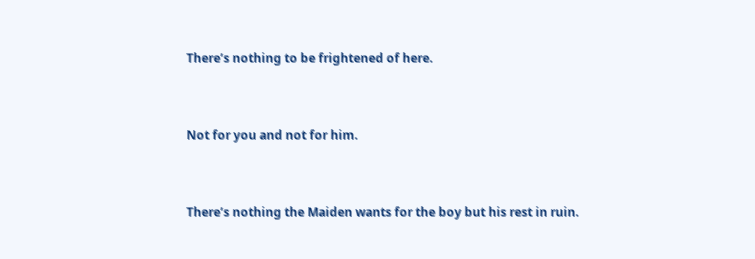There’s nothing to be frightened of here.


Not for you and not for him.


There’s nothing the Maiden wants for the boy but his rest in ruin.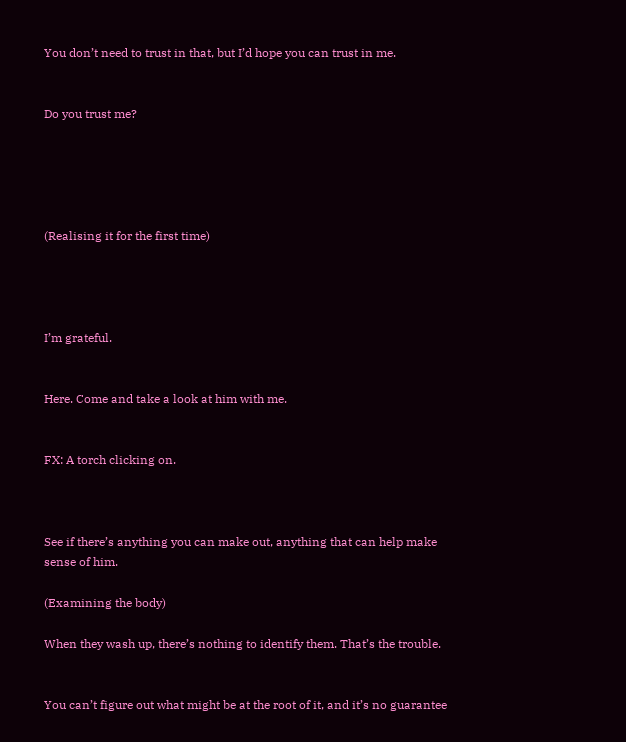You don’t need to trust in that, but I’d hope you can trust in me.


Do you trust me?





(Realising it for the first time)




I’m grateful.


Here. Come and take a look at him with me.


FX: A torch clicking on.



See if there’s anything you can make out, anything that can help make sense of him.

(Examining the body)

When they wash up, there’s nothing to identify them. That’s the trouble.


You can’t figure out what might be at the root of it, and it’s no guarantee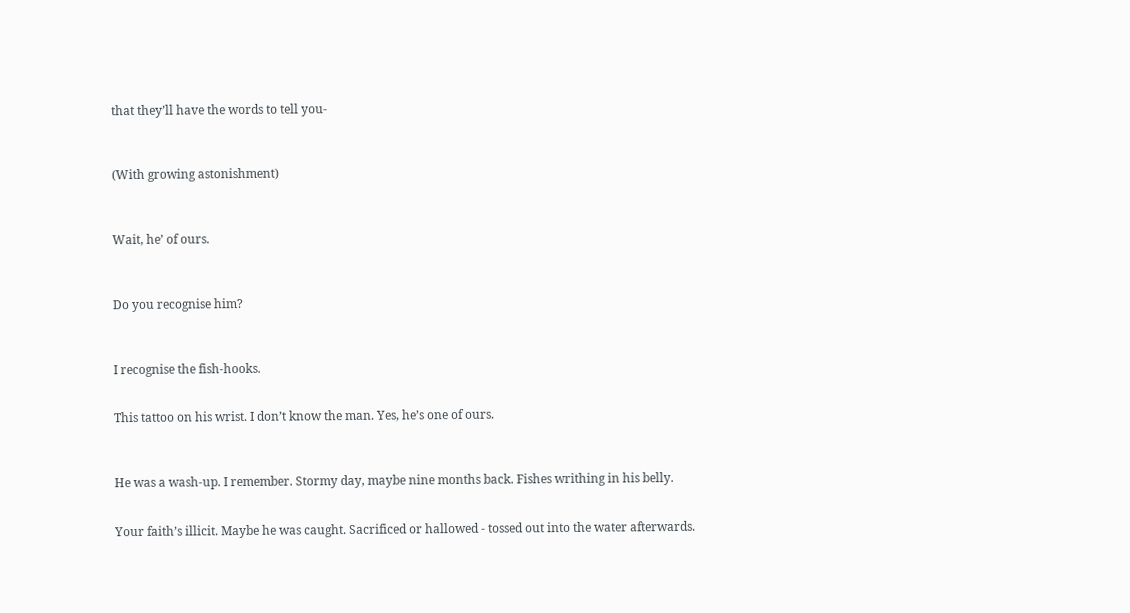that they’ll have the words to tell you-



(With growing astonishment)



Wait, he’ of ours.



Do you recognise him?



I recognise the fish-hooks.


This tattoo on his wrist. I don’t know the man. Yes, he’s one of ours.



He was a wash-up. I remember. Stormy day, maybe nine months back. Fishes writhing in his belly.


Your faith’s illicit. Maybe he was caught. Sacrificed or hallowed - tossed out into the water afterwards.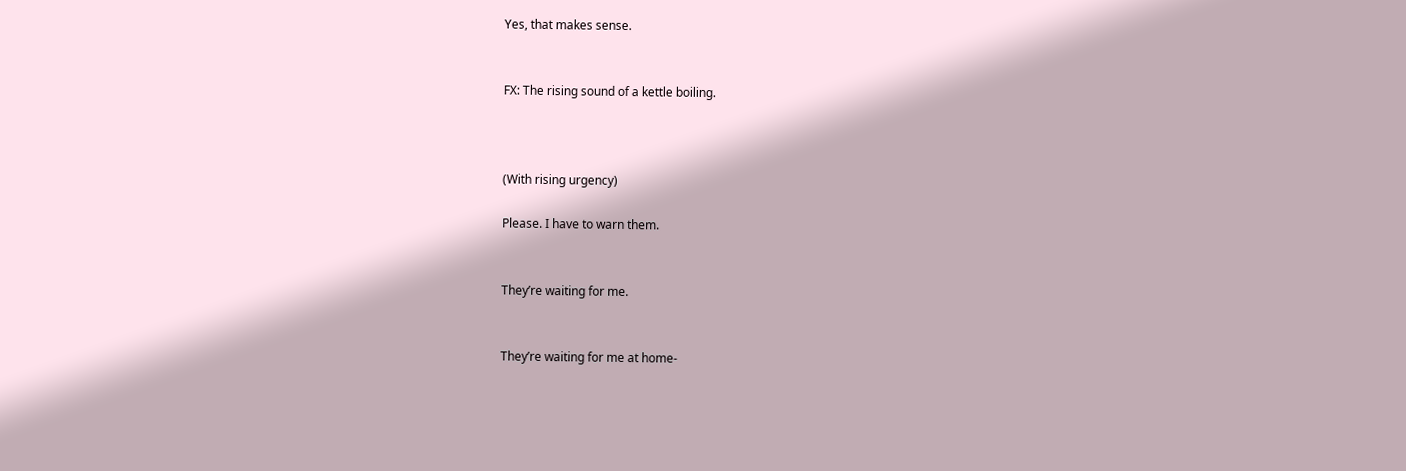Yes, that makes sense.


FX: The rising sound of a kettle boiling.



(With rising urgency)

Please. I have to warn them.


They’re waiting for me.


They’re waiting for me at home-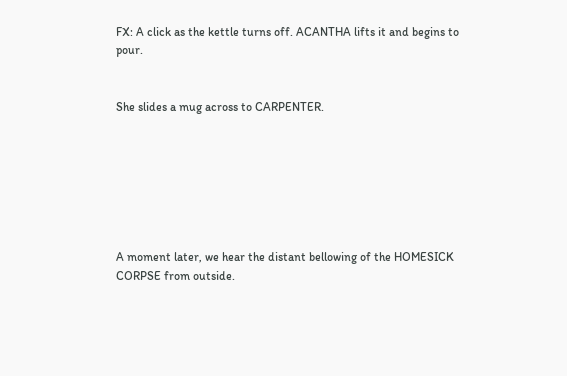FX: A click as the kettle turns off. ACANTHA lifts it and begins to pour.


She slides a mug across to CARPENTER.







A moment later, we hear the distant bellowing of the HOMESICK CORPSE from outside.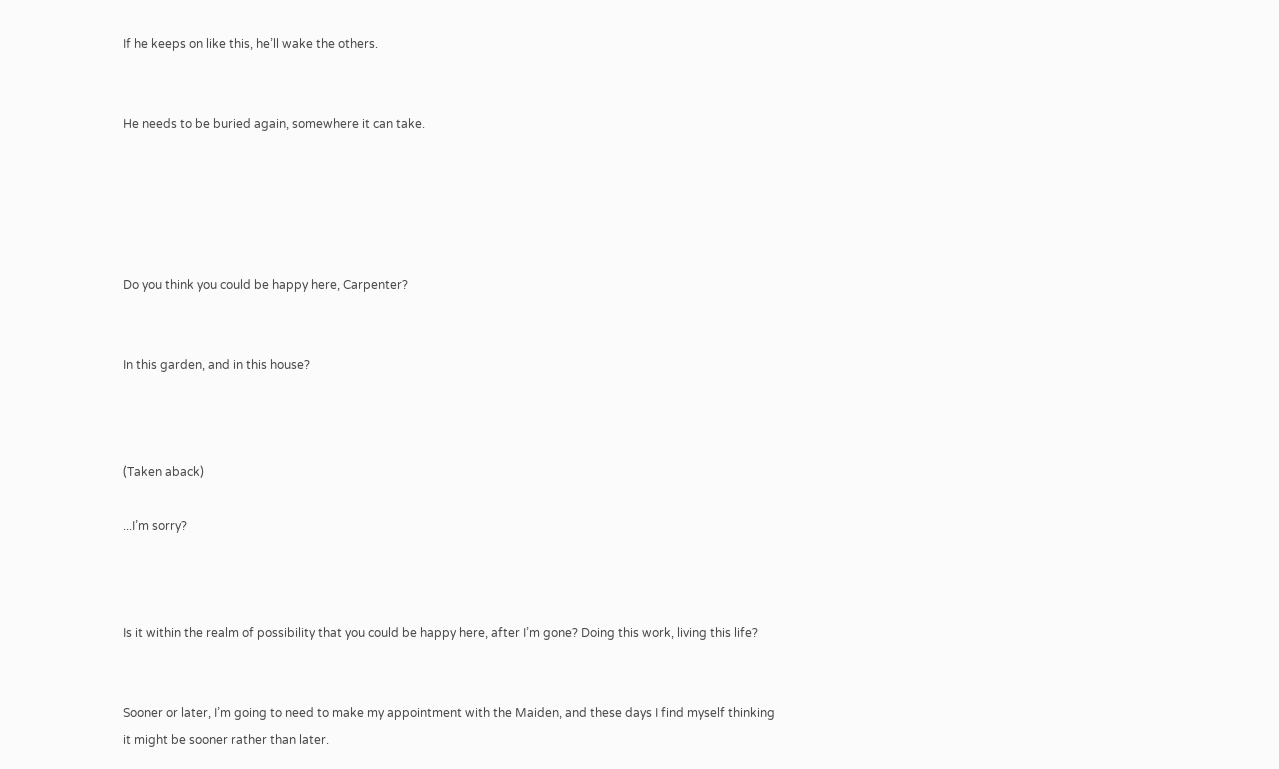If he keeps on like this, he’ll wake the others.


He needs to be buried again, somewhere it can take.





Do you think you could be happy here, Carpenter?


In this garden, and in this house?



(Taken aback)

...I’m sorry?



Is it within the realm of possibility that you could be happy here, after I’m gone? Doing this work, living this life?


Sooner or later, I’m going to need to make my appointment with the Maiden, and these days I find myself thinking it might be sooner rather than later.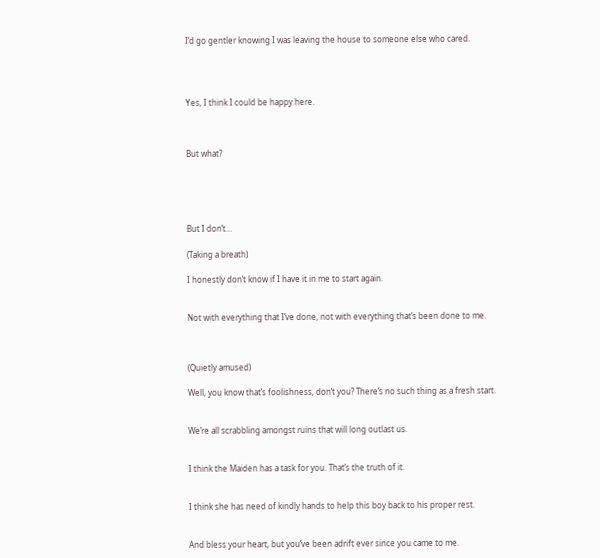I’d go gentler knowing I was leaving the house to someone else who cared.




Yes, I think I could be happy here.



But what?





But I don’t…

(Taking a breath)

I honestly don’t know if I have it in me to start again.


Not with everything that I’ve done, not with everything that’s been done to me.



(Quietly amused)

Well, you know that’s foolishness, don’t you? There’s no such thing as a fresh start.


We’re all scrabbling amongst ruins that will long outlast us.


I think the Maiden has a task for you. That’s the truth of it.


I think she has need of kindly hands to help this boy back to his proper rest.


And bless your heart, but you’ve been adrift ever since you came to me.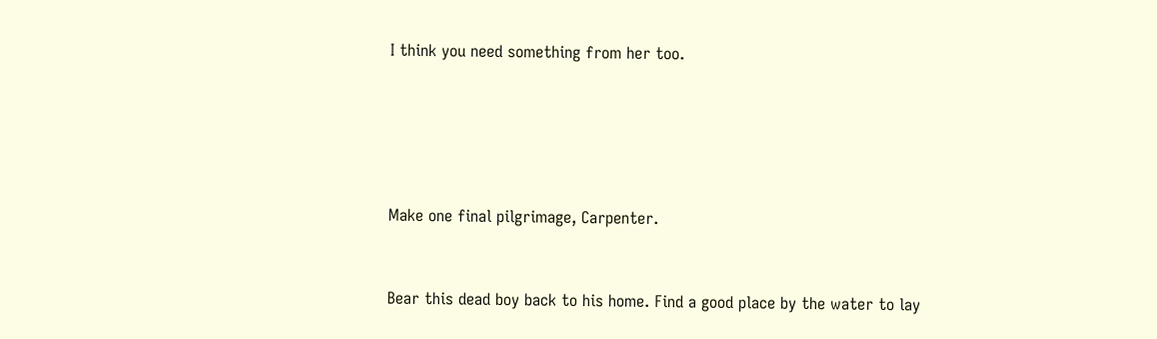I think you need something from her too.





Make one final pilgrimage, Carpenter.


Bear this dead boy back to his home. Find a good place by the water to lay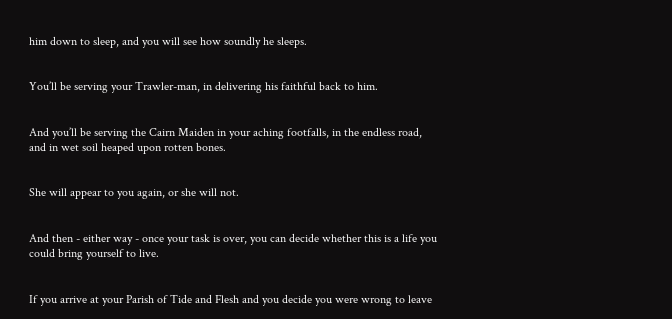him down to sleep, and you will see how soundly he sleeps.


You’ll be serving your Trawler-man, in delivering his faithful back to him.


And you’ll be serving the Cairn Maiden in your aching footfalls, in the endless road, and in wet soil heaped upon rotten bones.


She will appear to you again, or she will not.


And then - either way - once your task is over, you can decide whether this is a life you could bring yourself to live.


If you arrive at your Parish of Tide and Flesh and you decide you were wrong to leave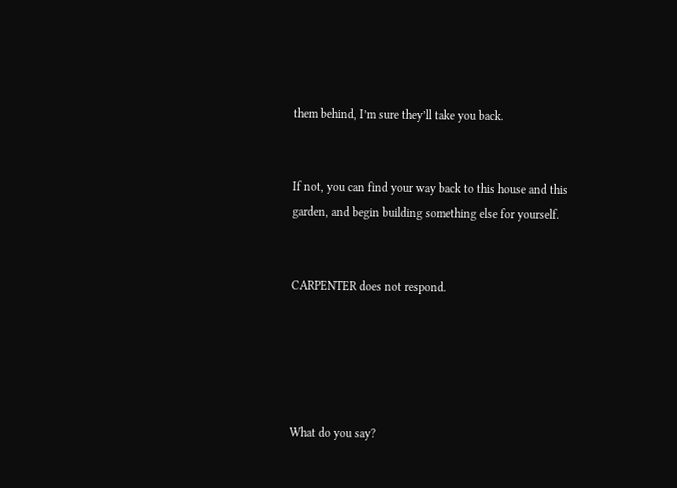them behind, I’m sure they’ll take you back.


If not, you can find your way back to this house and this garden, and begin building something else for yourself.


CARPENTER does not respond.





What do you say?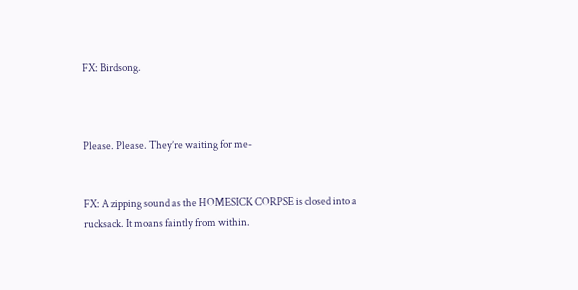FX: Birdsong.



Please. Please. They’re waiting for me-


FX: A zipping sound as the HOMESICK CORPSE is closed into a rucksack. It moans faintly from within.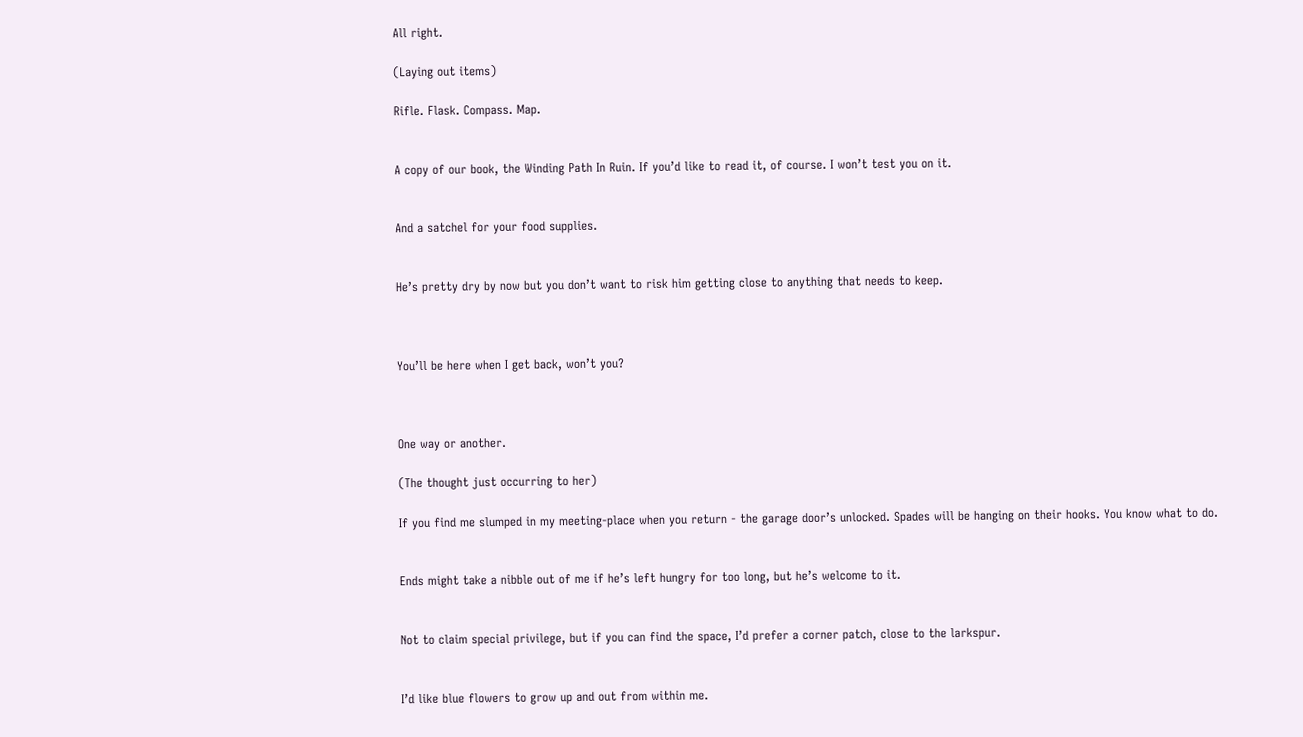All right.

(Laying out items)

Rifle. Flask. Compass. Map.


A copy of our book, the Winding Path In Ruin. If you’d like to read it, of course. I won’t test you on it.


And a satchel for your food supplies.


He’s pretty dry by now but you don’t want to risk him getting close to anything that needs to keep.



You’ll be here when I get back, won’t you?



One way or another.

(The thought just occurring to her)

If you find me slumped in my meeting-place when you return - the garage door’s unlocked. Spades will be hanging on their hooks. You know what to do.


Ends might take a nibble out of me if he’s left hungry for too long, but he’s welcome to it.


Not to claim special privilege, but if you can find the space, I’d prefer a corner patch, close to the larkspur.


I’d like blue flowers to grow up and out from within me.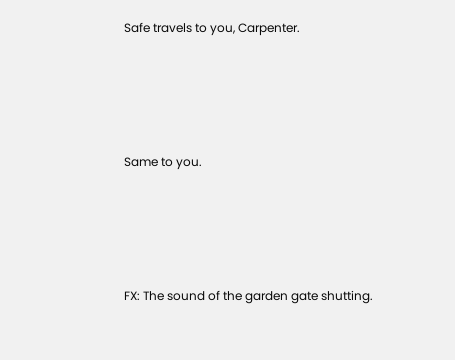Safe travels to you, Carpenter.




Same to you.




FX: The sound of the garden gate shutting.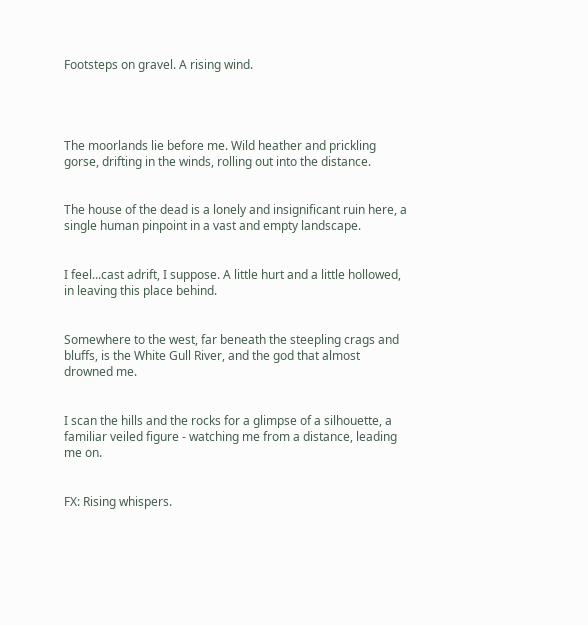Footsteps on gravel. A rising wind.




The moorlands lie before me. Wild heather and prickling gorse, drifting in the winds, rolling out into the distance.


The house of the dead is a lonely and insignificant ruin here, a single human pinpoint in a vast and empty landscape.


I feel...cast adrift, I suppose. A little hurt and a little hollowed, in leaving this place behind.


Somewhere to the west, far beneath the steepling crags and bluffs, is the White Gull River, and the god that almost drowned me.


I scan the hills and the rocks for a glimpse of a silhouette, a familiar veiled figure - watching me from a distance, leading me on.


FX: Rising whispers.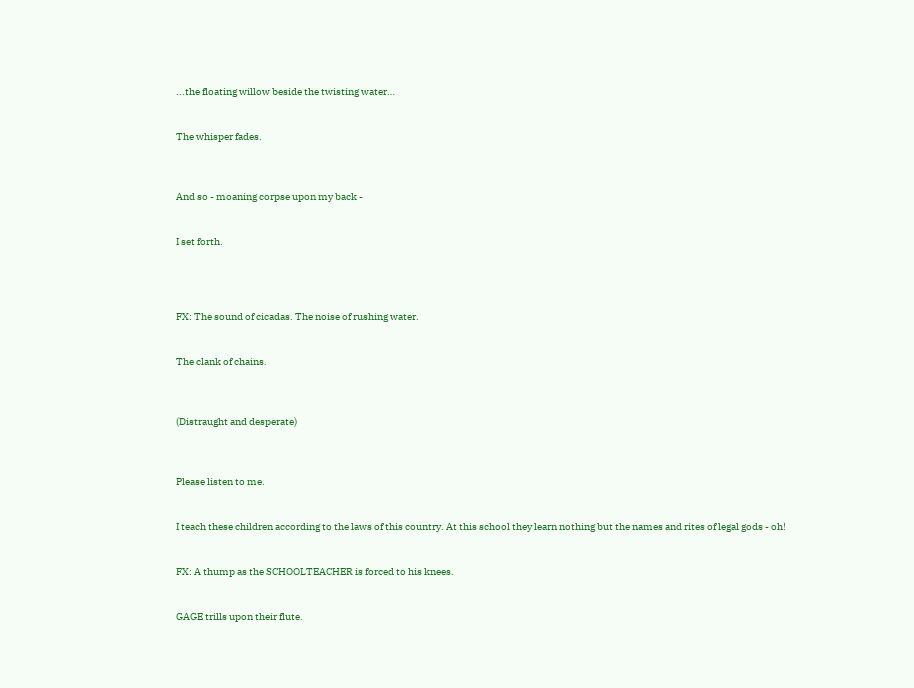...the floating willow beside the twisting water…


The whisper fades.



And so - moaning corpse upon my back -


I set forth.




FX: The sound of cicadas. The noise of rushing water.


The clank of chains.



(Distraught and desperate)



Please listen to me.


I teach these children according to the laws of this country. At this school they learn nothing but the names and rites of legal gods - oh!


FX: A thump as the SCHOOLTEACHER is forced to his knees.


GAGE trills upon their flute.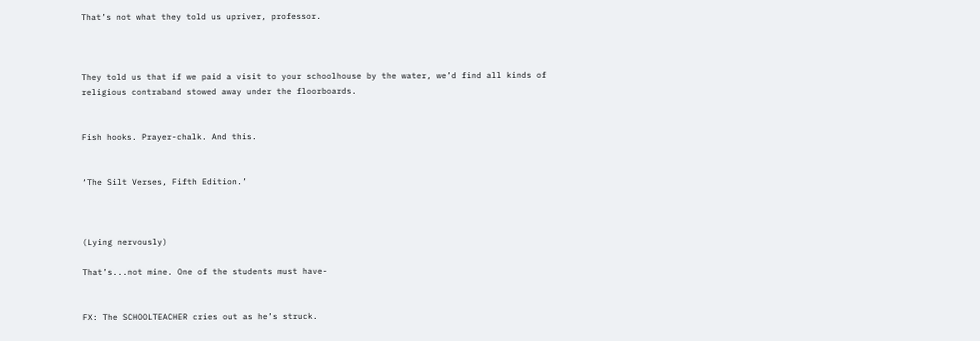That’s not what they told us upriver, professor.



They told us that if we paid a visit to your schoolhouse by the water, we’d find all kinds of religious contraband stowed away under the floorboards.


Fish hooks. Prayer-chalk. And this.


‘The Silt Verses, Fifth Edition.’



(Lying nervously)

That’s...not mine. One of the students must have-


FX: The SCHOOLTEACHER cries out as he’s struck.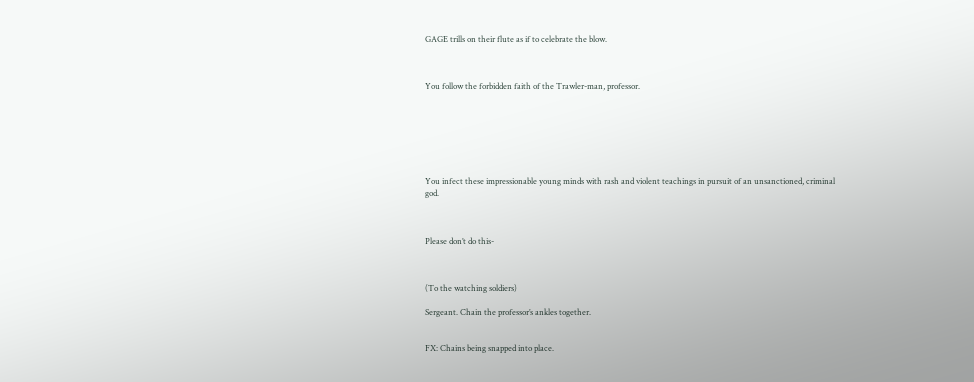GAGE trills on their flute as if to celebrate the blow.



You follow the forbidden faith of the Trawler-man, professor.







You infect these impressionable young minds with rash and violent teachings in pursuit of an unsanctioned, criminal god.



Please don’t do this-



(To the watching soldiers)

Sergeant. Chain the professor’s ankles together.


FX: Chains being snapped into place.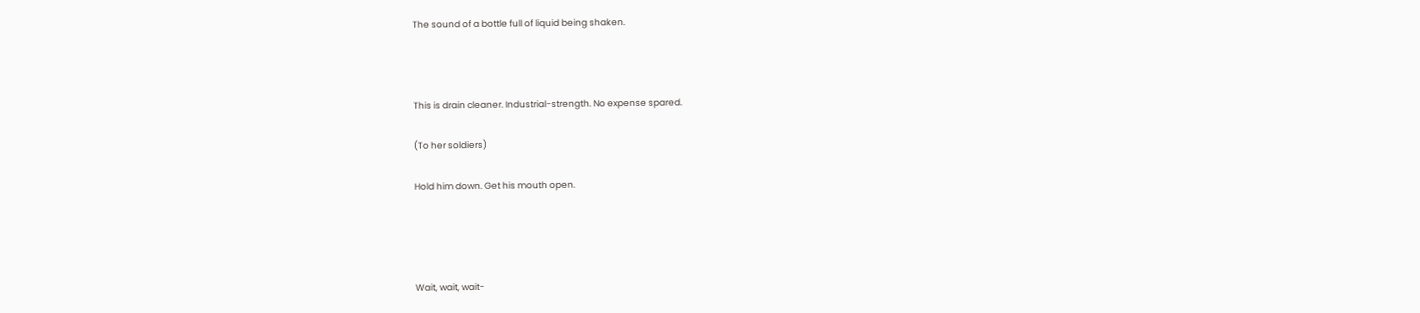The sound of a bottle full of liquid being shaken.



This is drain cleaner. Industrial-strength. No expense spared.

(To her soldiers)

Hold him down. Get his mouth open.




Wait, wait, wait-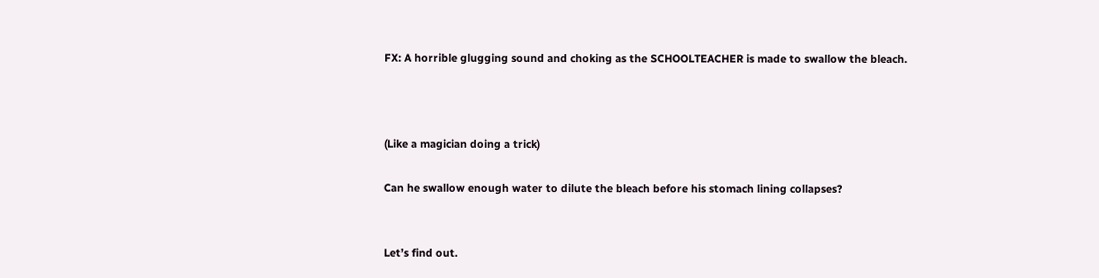FX: A horrible glugging sound and choking as the SCHOOLTEACHER is made to swallow the bleach.



(Like a magician doing a trick)

Can he swallow enough water to dilute the bleach before his stomach lining collapses?


Let’s find out.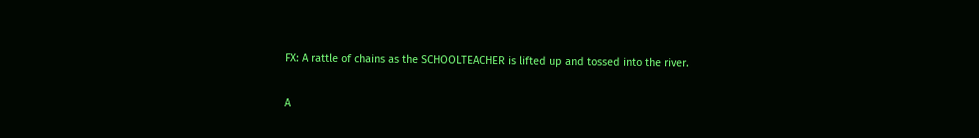FX: A rattle of chains as the SCHOOLTEACHER is lifted up and tossed into the river.


A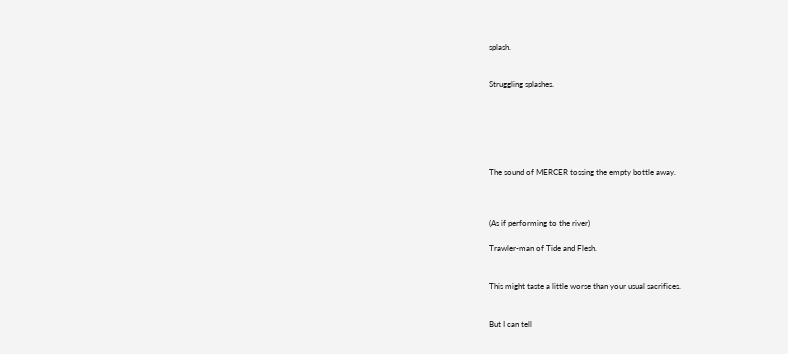splash.


Struggling splashes.






The sound of MERCER tossing the empty bottle away.



(As if performing to the river)

Trawler-man of Tide and Flesh.


This might taste a little worse than your usual sacrifices.


But I can tell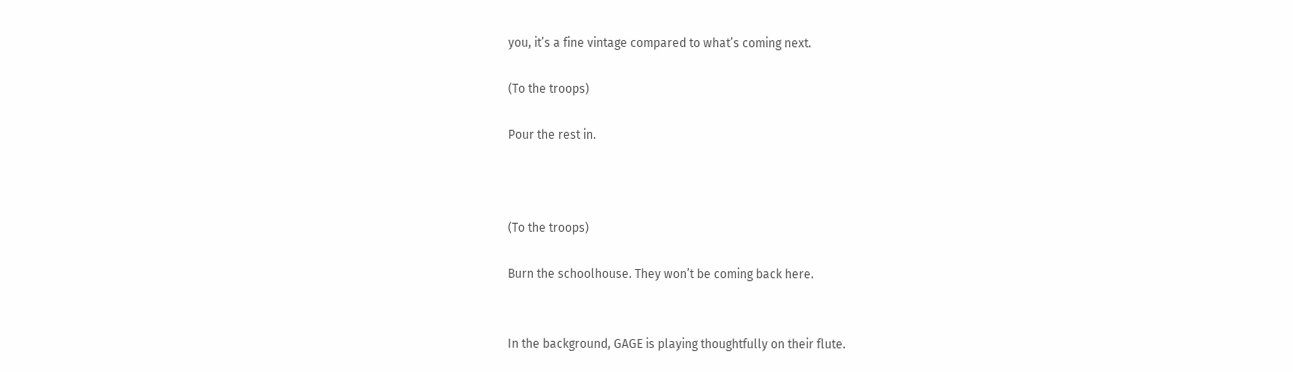you, it’s a fine vintage compared to what’s coming next.

(To the troops)

Pour the rest in.



(To the troops)

Burn the schoolhouse. They won’t be coming back here.


In the background, GAGE is playing thoughtfully on their flute.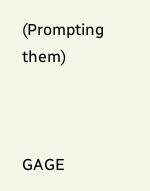(Prompting them)



GAGE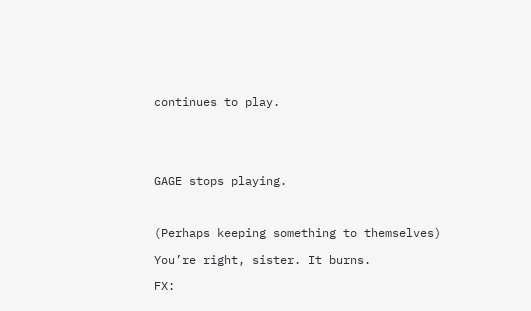continues to play.





GAGE stops playing.



(Perhaps keeping something to themselves)

You’re right, sister. It burns.

FX: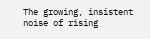The growing, insistent noise of rising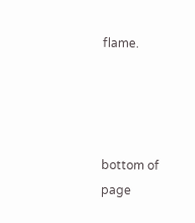flame.




bottom of page